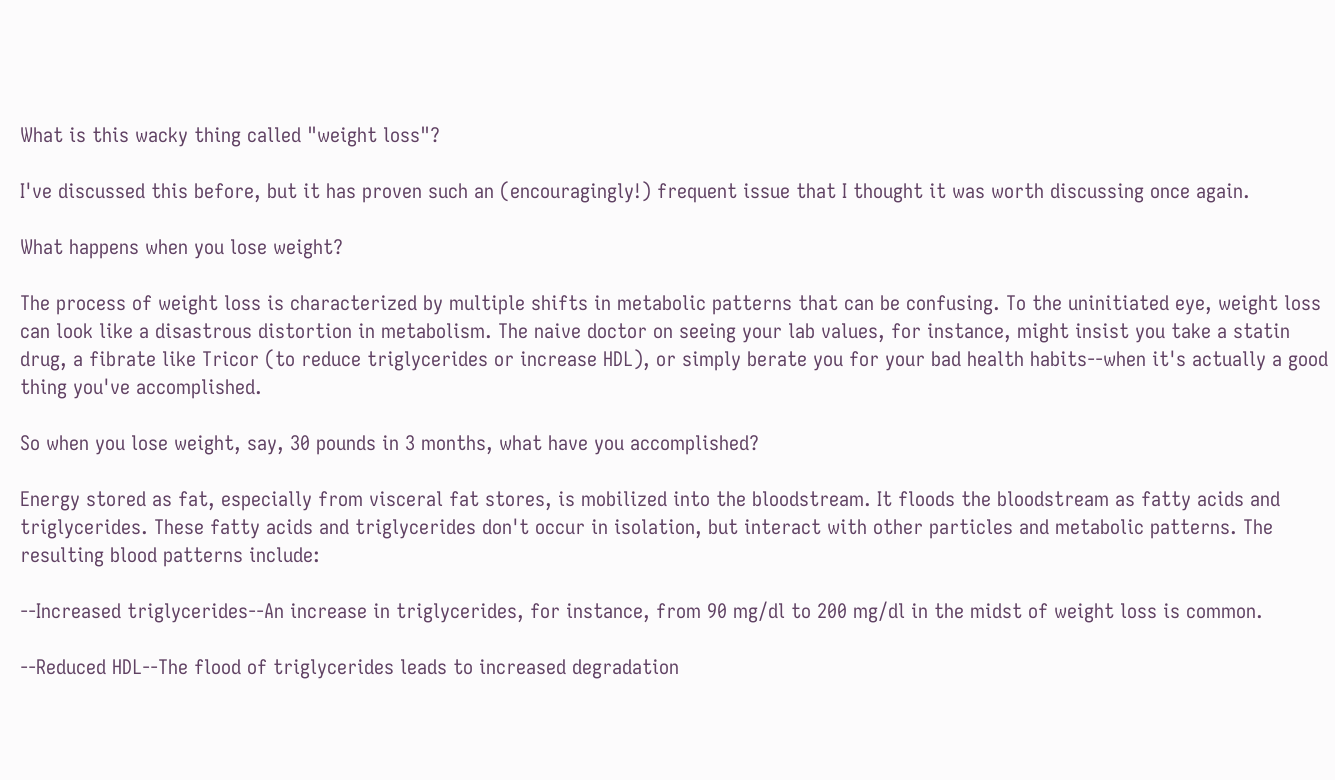What is this wacky thing called "weight loss"?

I've discussed this before, but it has proven such an (encouragingly!) frequent issue that I thought it was worth discussing once again.

What happens when you lose weight?

The process of weight loss is characterized by multiple shifts in metabolic patterns that can be confusing. To the uninitiated eye, weight loss can look like a disastrous distortion in metabolism. The naive doctor on seeing your lab values, for instance, might insist you take a statin drug, a fibrate like Tricor (to reduce triglycerides or increase HDL), or simply berate you for your bad health habits--when it's actually a good thing you've accomplished.

So when you lose weight, say, 30 pounds in 3 months, what have you accomplished?

Energy stored as fat, especially from visceral fat stores, is mobilized into the bloodstream. It floods the bloodstream as fatty acids and triglycerides. These fatty acids and triglycerides don't occur in isolation, but interact with other particles and metabolic patterns. The resulting blood patterns include:

--Increased triglycerides--An increase in triglycerides, for instance, from 90 mg/dl to 200 mg/dl in the midst of weight loss is common.

--Reduced HDL--The flood of triglycerides leads to increased degradation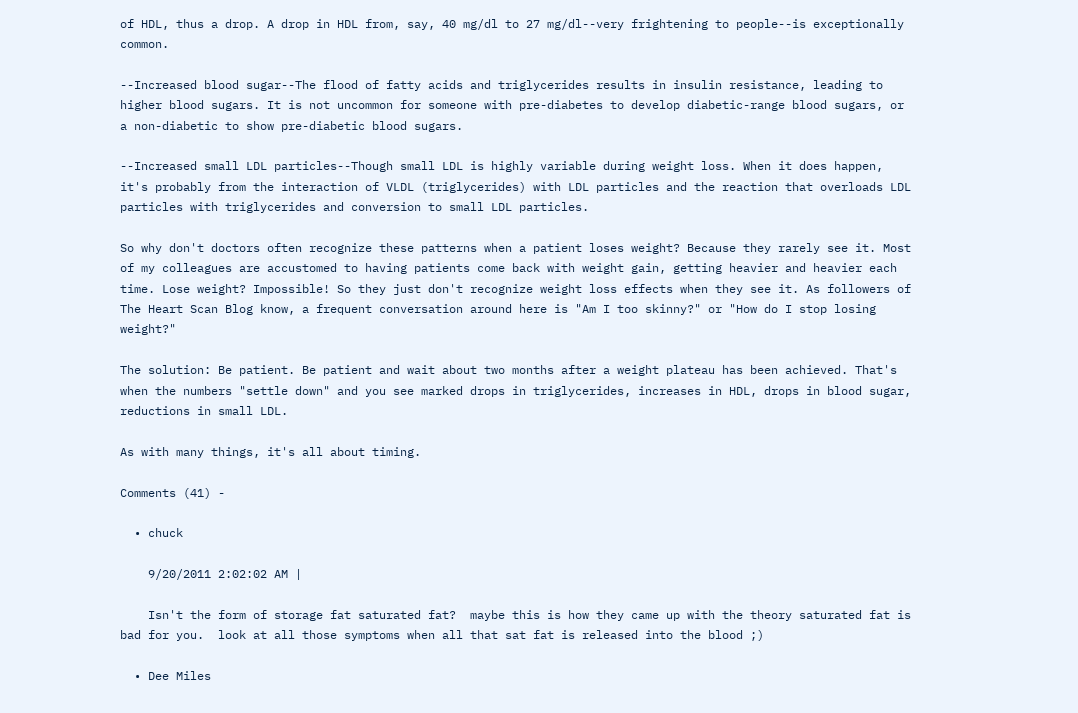of HDL, thus a drop. A drop in HDL from, say, 40 mg/dl to 27 mg/dl--very frightening to people--is exceptionally common.

--Increased blood sugar--The flood of fatty acids and triglycerides results in insulin resistance, leading to higher blood sugars. It is not uncommon for someone with pre-diabetes to develop diabetic-range blood sugars, or a non-diabetic to show pre-diabetic blood sugars.

--Increased small LDL particles--Though small LDL is highly variable during weight loss. When it does happen, it's probably from the interaction of VLDL (triglycerides) with LDL particles and the reaction that overloads LDL particles with triglycerides and conversion to small LDL particles.

So why don't doctors often recognize these patterns when a patient loses weight? Because they rarely see it. Most of my colleagues are accustomed to having patients come back with weight gain, getting heavier and heavier each time. Lose weight? Impossible! So they just don't recognize weight loss effects when they see it. As followers of The Heart Scan Blog know, a frequent conversation around here is "Am I too skinny?" or "How do I stop losing weight?"

The solution: Be patient. Be patient and wait about two months after a weight plateau has been achieved. That's when the numbers "settle down" and you see marked drops in triglycerides, increases in HDL, drops in blood sugar, reductions in small LDL.

As with many things, it's all about timing.

Comments (41) -

  • chuck

    9/20/2011 2:02:02 AM |

    Isn't the form of storage fat saturated fat?  maybe this is how they came up with the theory saturated fat is bad for you.  look at all those symptoms when all that sat fat is released into the blood ;)

  • Dee Miles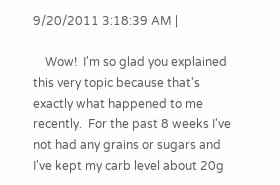9/20/2011 3:18:39 AM |

    Wow!  I'm so glad you explained this very topic because that's exactly what happened to me recently.  For the past 8 weeks I've not had any grains or sugars and I've kept my carb level about 20g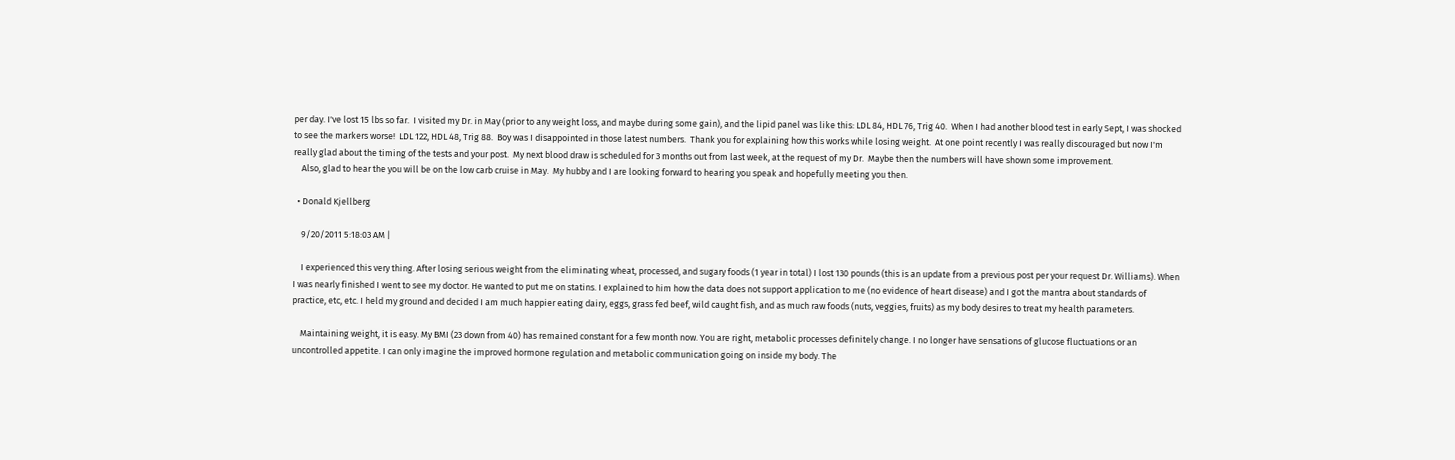per day. I've lost 15 lbs so far.  I visited my Dr. in May (prior to any weight loss, and maybe during some gain), and the lipid panel was like this: LDL 84, HDL 76, Trig 40.  When I had another blood test in early Sept, I was shocked to see the markers worse!  LDL 122, HDL 48, Trig 88.  Boy was I disappointed in those latest numbers.  Thank you for explaining how this works while losing weight.  At one point recently I was really discouraged but now I'm really glad about the timing of the tests and your post.  My next blood draw is scheduled for 3 months out from last week, at the request of my Dr.  Maybe then the numbers will have shown some improvement.
    Also, glad to hear the you will be on the low carb cruise in May.  My hubby and I are looking forward to hearing you speak and hopefully meeting you then.

  • Donald Kjellberg

    9/20/2011 5:18:03 AM |

    I experienced this very thing. After losing serious weight from the eliminating wheat, processed, and sugary foods (1 year in total) I lost 130 pounds (this is an update from a previous post per your request Dr. Williams). When I was nearly finished I went to see my doctor. He wanted to put me on statins. I explained to him how the data does not support application to me (no evidence of heart disease) and I got the mantra about standards of practice, etc, etc. I held my ground and decided I am much happier eating dairy, eggs, grass fed beef, wild caught fish, and as much raw foods (nuts, veggies, fruits) as my body desires to treat my health parameters.

    Maintaining weight, it is easy. My BMI (23 down from 40) has remained constant for a few month now. You are right, metabolic processes definitely change. I no longer have sensations of glucose fluctuations or an uncontrolled appetite. I can only imagine the improved hormone regulation and metabolic communication going on inside my body. The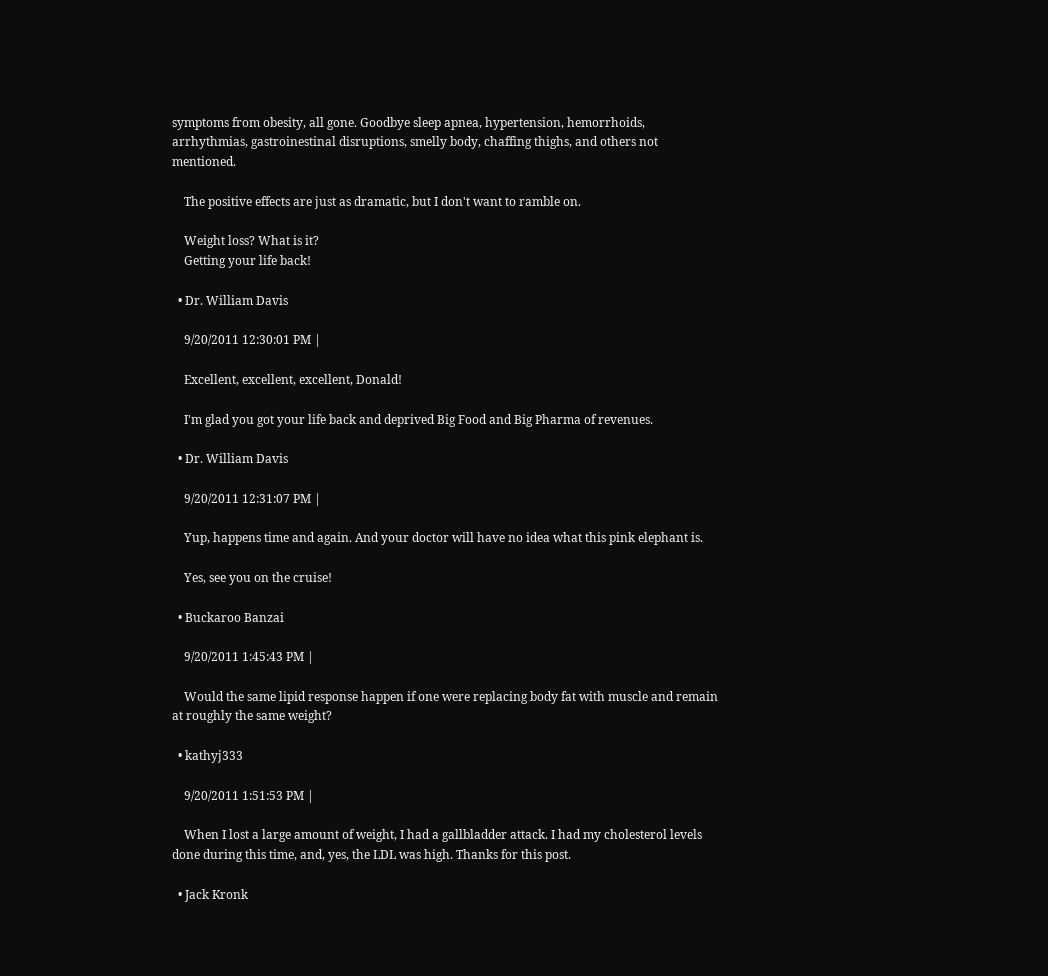symptoms from obesity, all gone. Goodbye sleep apnea, hypertension, hemorrhoids, arrhythmias, gastroinestinal disruptions, smelly body, chaffing thighs, and others not mentioned.

    The positive effects are just as dramatic, but I don't want to ramble on.

    Weight loss? What is it?
    Getting your life back!

  • Dr. William Davis

    9/20/2011 12:30:01 PM |

    Excellent, excellent, excellent, Donald!

    I'm glad you got your life back and deprived Big Food and Big Pharma of revenues.

  • Dr. William Davis

    9/20/2011 12:31:07 PM |

    Yup, happens time and again. And your doctor will have no idea what this pink elephant is.

    Yes, see you on the cruise!

  • Buckaroo Banzai

    9/20/2011 1:45:43 PM |

    Would the same lipid response happen if one were replacing body fat with muscle and remain at roughly the same weight?

  • kathyj333

    9/20/2011 1:51:53 PM |

    When I lost a large amount of weight, I had a gallbladder attack. I had my cholesterol levels done during this time, and, yes, the LDL was high. Thanks for this post.

  • Jack Kronk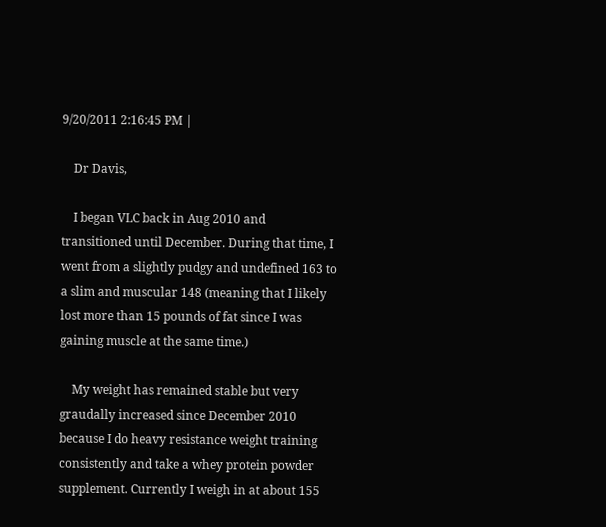9/20/2011 2:16:45 PM |

    Dr Davis,

    I began VLC back in Aug 2010 and transitioned until December. During that time, I went from a slightly pudgy and undefined 163 to a slim and muscular 148 (meaning that I likely lost more than 15 pounds of fat since I was gaining muscle at the same time.)

    My weight has remained stable but very graudally increased since December 2010 because I do heavy resistance weight training consistently and take a whey protein powder supplement. Currently I weigh in at about 155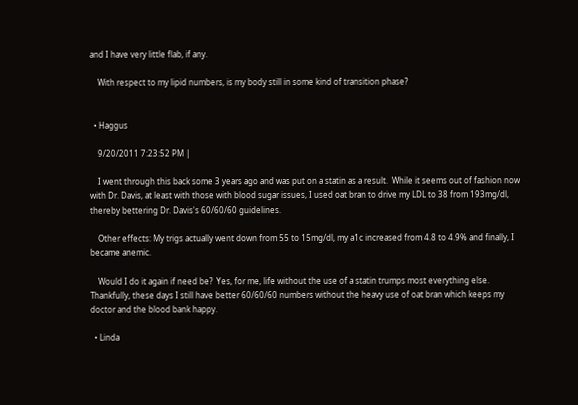and I have very little flab, if any.

    With respect to my lipid numbers, is my body still in some kind of transition phase?


  • Haggus

    9/20/2011 7:23:52 PM |

    I went through this back some 3 years ago and was put on a statin as a result.  While it seems out of fashion now with Dr. Davis, at least with those with blood sugar issues, I used oat bran to drive my LDL to 38 from 193mg/dl, thereby bettering Dr. Davis's 60/60/60 guidelines.

    Other effects: My trigs actually went down from 55 to 15mg/dl, my a1c increased from 4.8 to 4.9% and finally, I became anemic.

    Would I do it again if need be?  Yes, for me, life without the use of a statin trumps most everything else.  Thankfully, these days I still have better 60/60/60 numbers without the heavy use of oat bran which keeps my doctor and the blood bank happy.

  • Linda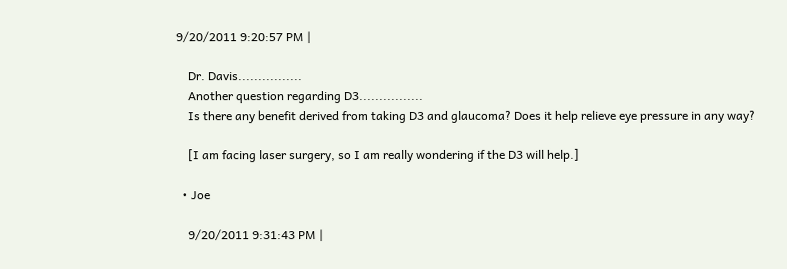9/20/2011 9:20:57 PM |

    Dr. Davis................
    Another question regarding D3................
    Is there any benefit derived from taking D3 and glaucoma? Does it help relieve eye pressure in any way?

    [I am facing laser surgery, so I am really wondering if the D3 will help.]

  • Joe

    9/20/2011 9:31:43 PM |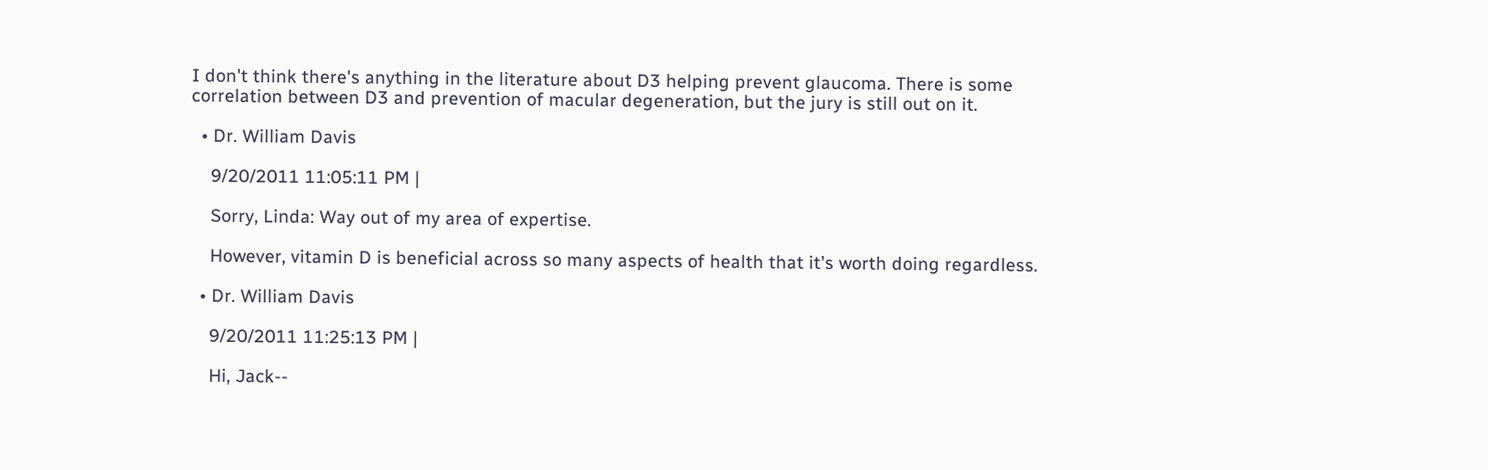I don't think there's anything in the literature about D3 helping prevent glaucoma. There is some correlation between D3 and prevention of macular degeneration, but the jury is still out on it.

  • Dr. William Davis

    9/20/2011 11:05:11 PM |

    Sorry, Linda: Way out of my area of expertise.

    However, vitamin D is beneficial across so many aspects of health that it's worth doing regardless.

  • Dr. William Davis

    9/20/2011 11:25:13 PM |

    Hi, Jack--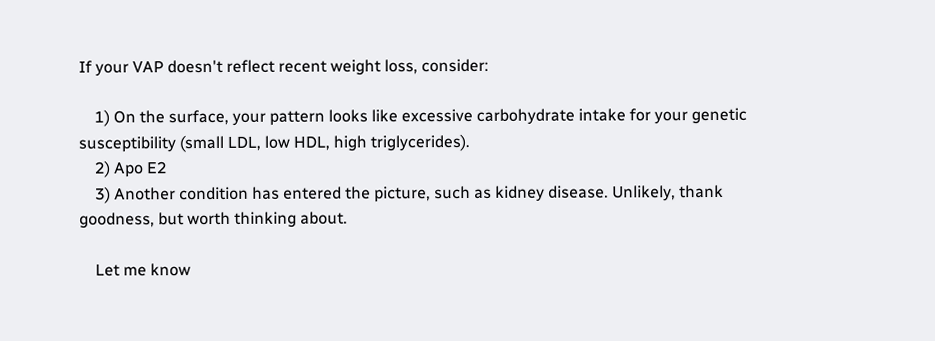If your VAP doesn't reflect recent weight loss, consider:

    1) On the surface, your pattern looks like excessive carbohydrate intake for your genetic susceptibility (small LDL, low HDL, high triglycerides).
    2) Apo E2
    3) Another condition has entered the picture, such as kidney disease. Unlikely, thank goodness, but worth thinking about.

    Let me know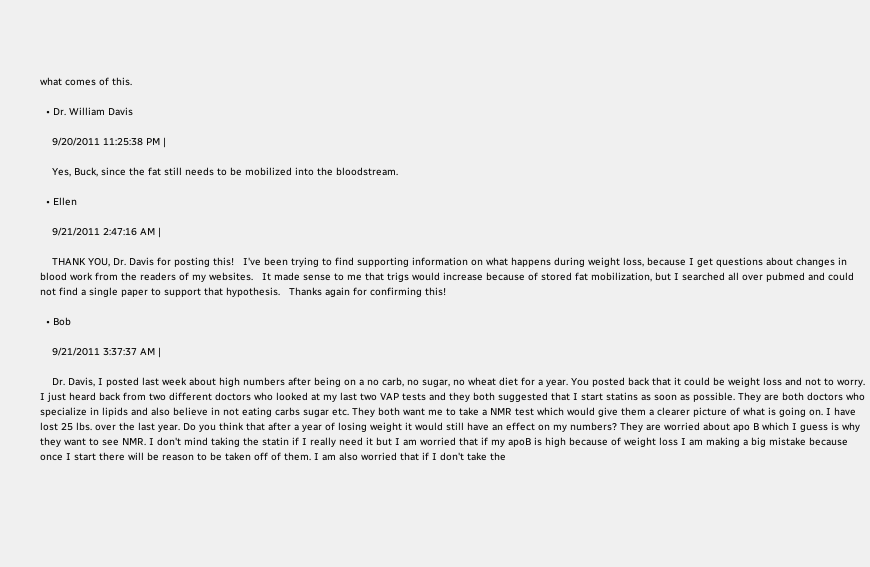what comes of this.

  • Dr. William Davis

    9/20/2011 11:25:38 PM |

    Yes, Buck, since the fat still needs to be mobilized into the bloodstream.

  • Ellen

    9/21/2011 2:47:16 AM |

    THANK YOU, Dr. Davis for posting this!   I've been trying to find supporting information on what happens during weight loss, because I get questions about changes in blood work from the readers of my websites.   It made sense to me that trigs would increase because of stored fat mobilization, but I searched all over pubmed and could not find a single paper to support that hypothesis.   Thanks again for confirming this!

  • Bob

    9/21/2011 3:37:37 AM |

    Dr. Davis, I posted last week about high numbers after being on a no carb, no sugar, no wheat diet for a year. You posted back that it could be weight loss and not to worry. I just heard back from two different doctors who looked at my last two VAP tests and they both suggested that I start statins as soon as possible. They are both doctors who specialize in lipids and also believe in not eating carbs sugar etc. They both want me to take a NMR test which would give them a clearer picture of what is going on. I have lost 25 lbs. over the last year. Do you think that after a year of losing weight it would still have an effect on my numbers? They are worried about apo B which I guess is why they want to see NMR. I don't mind taking the statin if I really need it but I am worried that if my apoB is high because of weight loss I am making a big mistake because once I start there will be reason to be taken off of them. I am also worried that if I don't take the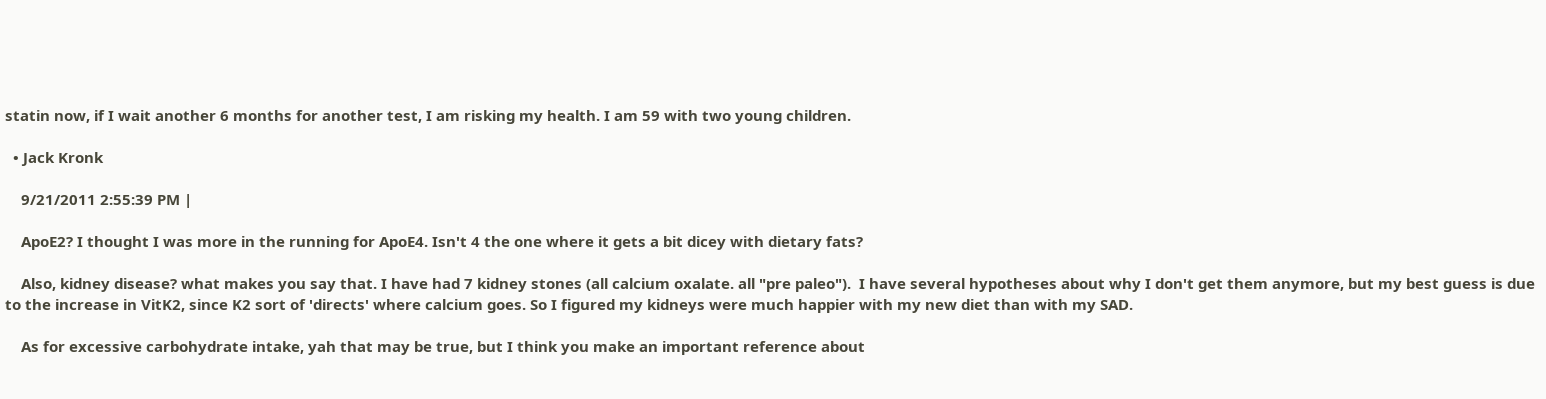statin now, if I wait another 6 months for another test, I am risking my health. I am 59 with two young children.

  • Jack Kronk

    9/21/2011 2:55:39 PM |

    ApoE2? I thought I was more in the running for ApoE4. Isn't 4 the one where it gets a bit dicey with dietary fats?

    Also, kidney disease? what makes you say that. I have had 7 kidney stones (all calcium oxalate. all "pre paleo").  I have several hypotheses about why I don't get them anymore, but my best guess is due to the increase in VitK2, since K2 sort of 'directs' where calcium goes. So I figured my kidneys were much happier with my new diet than with my SAD.

    As for excessive carbohydrate intake, yah that may be true, but I think you make an important reference about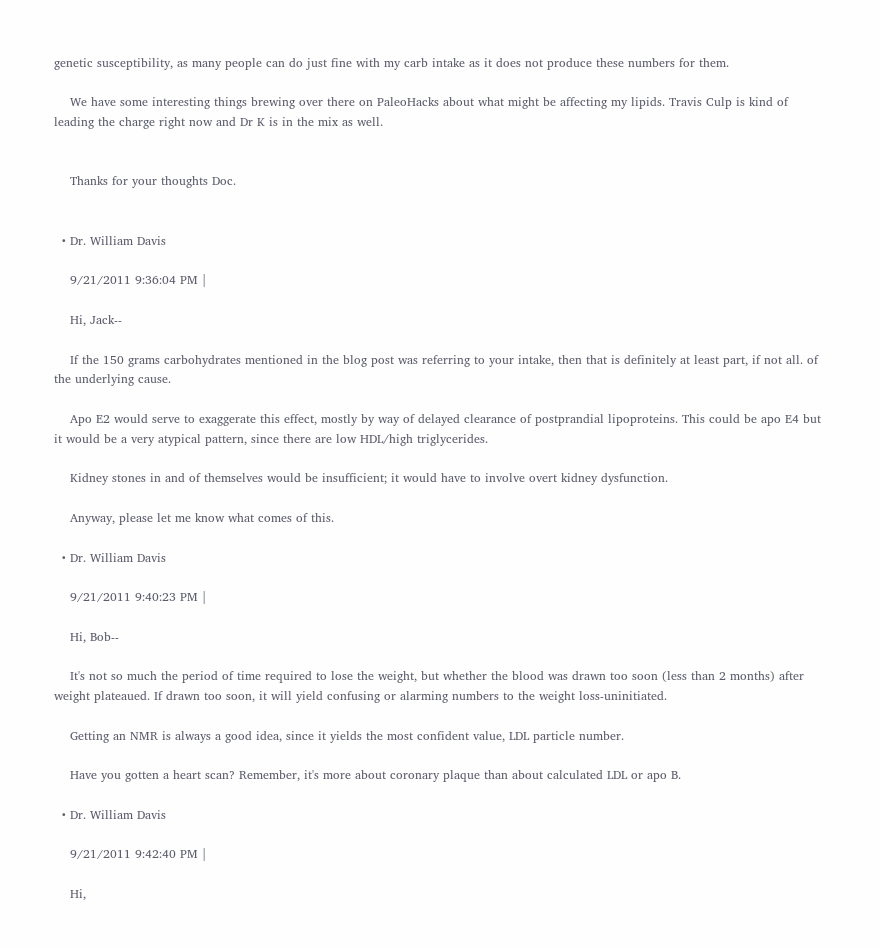genetic susceptibility, as many people can do just fine with my carb intake as it does not produce these numbers for them.

    We have some interesting things brewing over there on PaleoHacks about what might be affecting my lipids. Travis Culp is kind of leading the charge right now and Dr K is in the mix as well.


    Thanks for your thoughts Doc.


  • Dr. William Davis

    9/21/2011 9:36:04 PM |

    Hi, Jack--

    If the 150 grams carbohydrates mentioned in the blog post was referring to your intake, then that is definitely at least part, if not all. of the underlying cause.

    Apo E2 would serve to exaggerate this effect, mostly by way of delayed clearance of postprandial lipoproteins. This could be apo E4 but it would be a very atypical pattern, since there are low HDL/high triglycerides.

    Kidney stones in and of themselves would be insufficient; it would have to involve overt kidney dysfunction.

    Anyway, please let me know what comes of this.

  • Dr. William Davis

    9/21/2011 9:40:23 PM |

    Hi, Bob--

    It's not so much the period of time required to lose the weight, but whether the blood was drawn too soon (less than 2 months) after weight plateaued. If drawn too soon, it will yield confusing or alarming numbers to the weight loss-uninitiated.

    Getting an NMR is always a good idea, since it yields the most confident value, LDL particle number.

    Have you gotten a heart scan? Remember, it's more about coronary plaque than about calculated LDL or apo B.

  • Dr. William Davis

    9/21/2011 9:42:40 PM |

    Hi,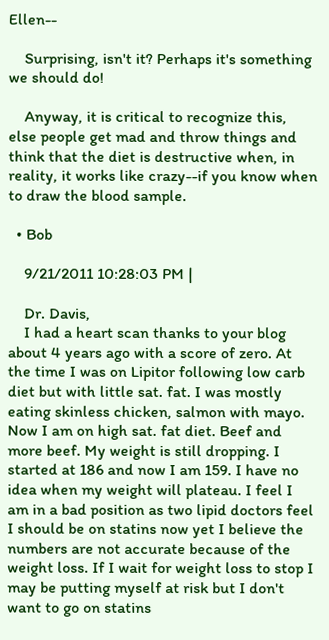Ellen--

    Surprising, isn't it? Perhaps it's something we should do!

    Anyway, it is critical to recognize this, else people get mad and throw things and think that the diet is destructive when, in reality, it works like crazy--if you know when to draw the blood sample.

  • Bob

    9/21/2011 10:28:03 PM |

    Dr. Davis,
    I had a heart scan thanks to your blog about 4 years ago with a score of zero. At the time I was on Lipitor following low carb diet but with little sat. fat. I was mostly eating skinless chicken, salmon with mayo. Now I am on high sat. fat diet. Beef and more beef. My weight is still dropping. I started at 186 and now I am 159. I have no idea when my weight will plateau. I feel I am in a bad position as two lipid doctors feel I should be on statins now yet I believe the numbers are not accurate because of the weight loss. If I wait for weight loss to stop I may be putting myself at risk but I don't want to go on statins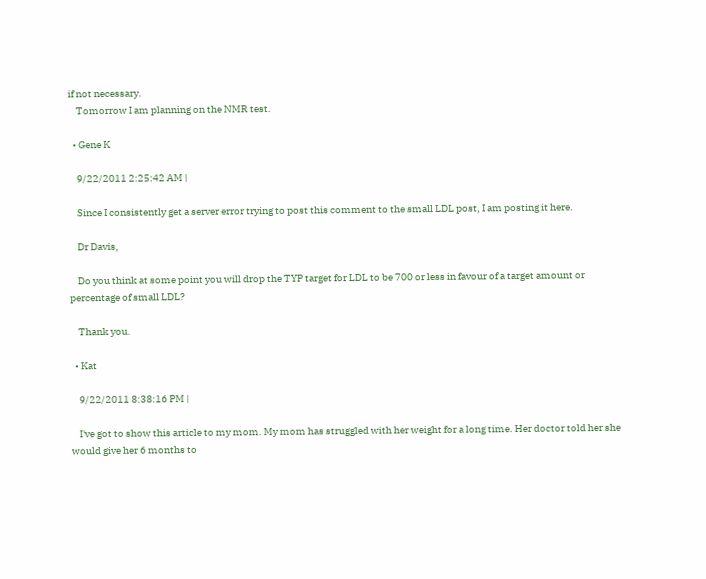if not necessary.
    Tomorrow I am planning on the NMR test.

  • Gene K

    9/22/2011 2:25:42 AM |

    Since I consistently get a server error trying to post this comment to the small LDL post, I am posting it here.

    Dr Davis,

    Do you think at some point you will drop the TYP target for LDL to be 700 or less in favour of a target amount or percentage of small LDL?

    Thank you.

  • Kat

    9/22/2011 8:38:16 PM |

    I've got to show this article to my mom. My mom has struggled with her weight for a long time. Her doctor told her she would give her 6 months to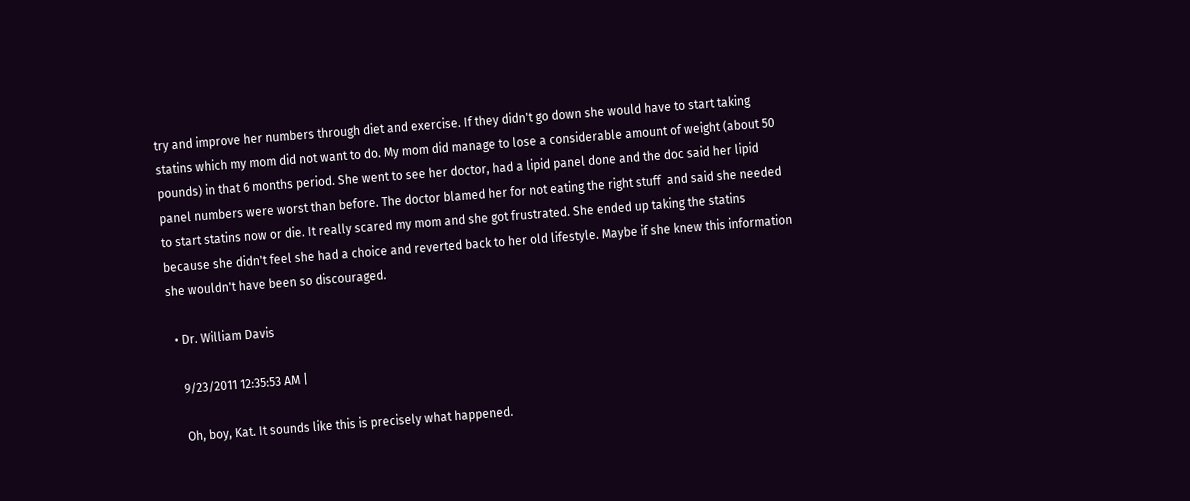try and improve her numbers through diet and exercise. If they didn't go down she would have to start taking statins which my mom did not want to do. My mom did manage to lose a considerable amount of weight (about 50 pounds) in that 6 months period. She went to see her doctor, had a lipid panel done and the doc said her lipid panel numbers were worst than before. The doctor blamed her for not eating the right stuff  and said she needed to start statins now or die. It really scared my mom and she got frustrated. She ended up taking the statins because she didn't feel she had a choice and reverted back to her old lifestyle. Maybe if she knew this information she wouldn't have been so discouraged.

  • Dr. William Davis

    9/23/2011 12:35:53 AM |

    Oh, boy, Kat. It sounds like this is precisely what happened.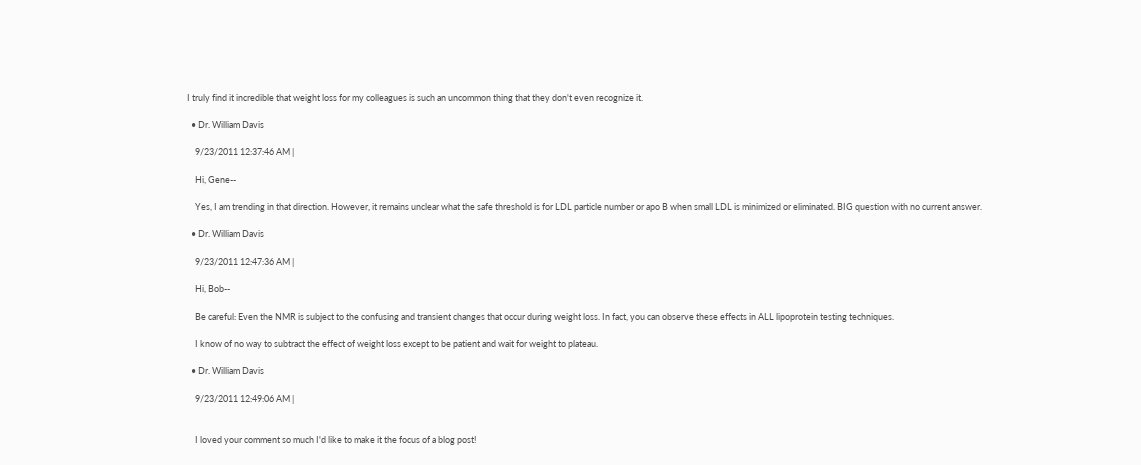I truly find it incredible that weight loss for my colleagues is such an uncommon thing that they don't even recognize it.

  • Dr. William Davis

    9/23/2011 12:37:46 AM |

    Hi, Gene--

    Yes, I am trending in that direction. However, it remains unclear what the safe threshold is for LDL particle number or apo B when small LDL is minimized or eliminated. BIG question with no current answer.

  • Dr. William Davis

    9/23/2011 12:47:36 AM |

    Hi, Bob--

    Be careful: Even the NMR is subject to the confusing and transient changes that occur during weight loss. In fact, you can observe these effects in ALL lipoprotein testing techniques.

    I know of no way to subtract the effect of weight loss except to be patient and wait for weight to plateau.

  • Dr. William Davis

    9/23/2011 12:49:06 AM |


    I loved your comment so much I'd like to make it the focus of a blog post!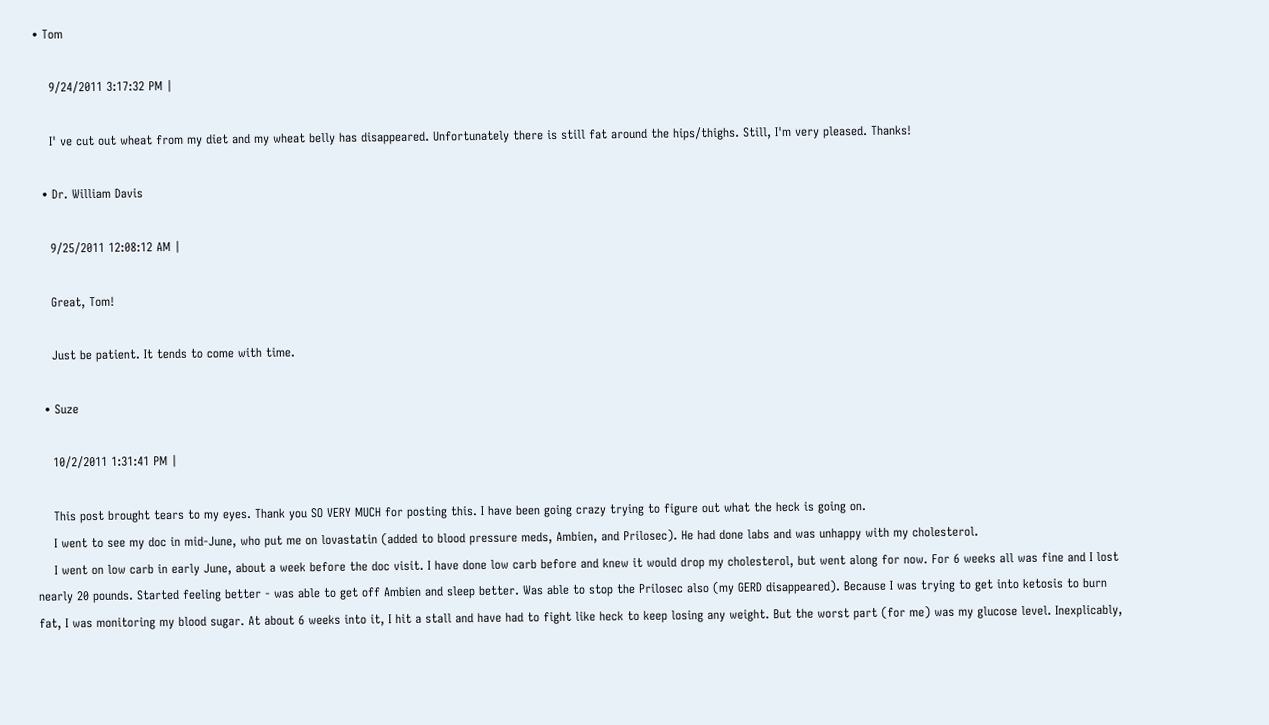• Tom

    9/24/2011 3:17:32 PM |

    I' ve cut out wheat from my diet and my wheat belly has disappeared. Unfortunately there is still fat around the hips/thighs. Still, I'm very pleased. Thanks!

  • Dr. William Davis

    9/25/2011 12:08:12 AM |

    Great, Tom!

    Just be patient. It tends to come with time.

  • Suze

    10/2/2011 1:31:41 PM |

    This post brought tears to my eyes. Thank you SO VERY MUCH for posting this. I have been going crazy trying to figure out what the heck is going on.
    I went to see my doc in mid-June, who put me on lovastatin (added to blood pressure meds, Ambien, and Prilosec). He had done labs and was unhappy with my cholesterol.
    I went on low carb in early June, about a week before the doc visit. I have done low carb before and knew it would drop my cholesterol, but went along for now. For 6 weeks all was fine and I lost nearly 20 pounds. Started feeling better - was able to get off Ambien and sleep better. Was able to stop the Prilosec also (my GERD disappeared). Because I was trying to get into ketosis to burn fat, I was monitoring my blood sugar. At about 6 weeks into it, I hit a stall and have had to fight like heck to keep losing any weight. But the worst part (for me) was my glucose level. Inexplicably,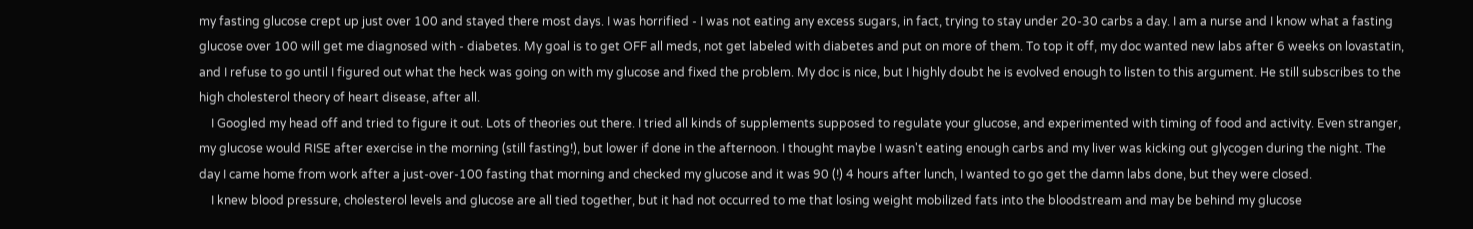my fasting glucose crept up just over 100 and stayed there most days. I was horrified - I was not eating any excess sugars, in fact, trying to stay under 20-30 carbs a day. I am a nurse and I know what a fasting glucose over 100 will get me diagnosed with - diabetes. My goal is to get OFF all meds, not get labeled with diabetes and put on more of them. To top it off, my doc wanted new labs after 6 weeks on lovastatin, and I refuse to go until I figured out what the heck was going on with my glucose and fixed the problem. My doc is nice, but I highly doubt he is evolved enough to listen to this argument. He still subscribes to the high cholesterol theory of heart disease, after all.
    I Googled my head off and tried to figure it out. Lots of theories out there. I tried all kinds of supplements supposed to regulate your glucose, and experimented with timing of food and activity. Even stranger, my glucose would RISE after exercise in the morning (still fasting!), but lower if done in the afternoon. I thought maybe I wasn't eating enough carbs and my liver was kicking out glycogen during the night. The day I came home from work after a just-over-100 fasting that morning and checked my glucose and it was 90 (!) 4 hours after lunch, I wanted to go get the damn labs done, but they were closed.
    I knew blood pressure, cholesterol levels and glucose are all tied together, but it had not occurred to me that losing weight mobilized fats into the bloodstream and may be behind my glucose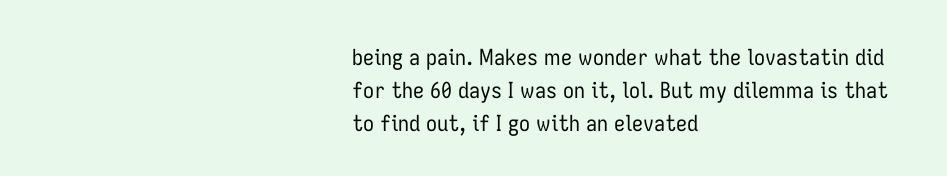being a pain. Makes me wonder what the lovastatin did for the 60 days I was on it, lol. But my dilemma is that to find out, if I go with an elevated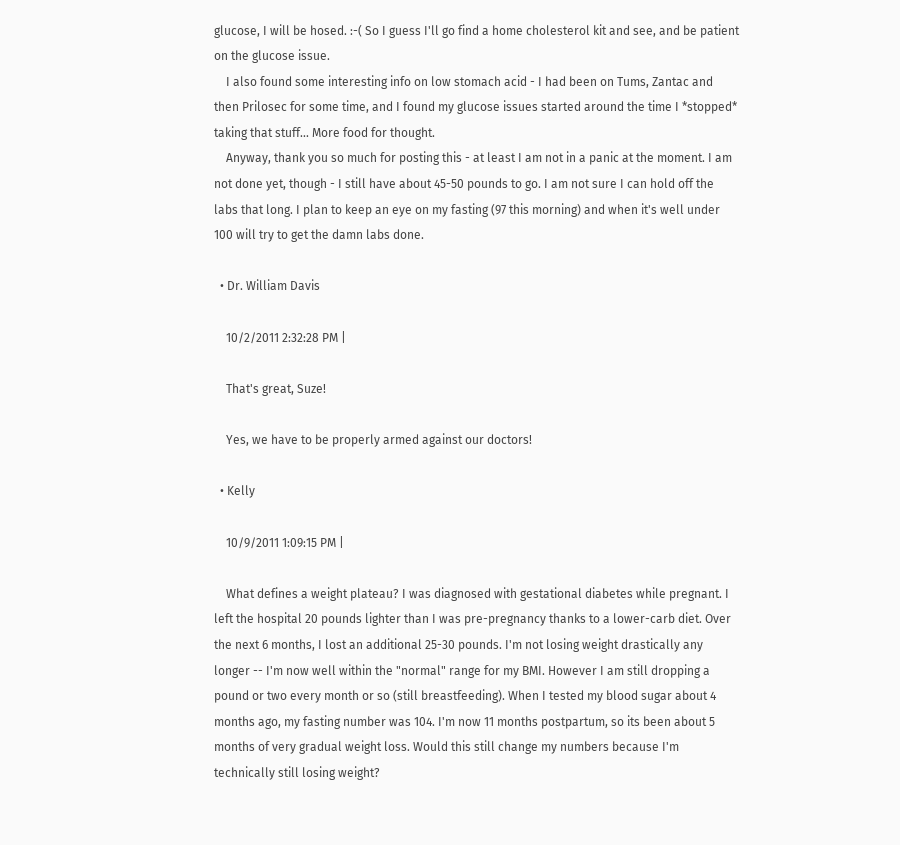glucose, I will be hosed. :-( So I guess I'll go find a home cholesterol kit and see, and be patient on the glucose issue.
    I also found some interesting info on low stomach acid - I had been on Tums, Zantac and then Prilosec for some time, and I found my glucose issues started around the time I *stopped* taking that stuff... More food for thought.
    Anyway, thank you so much for posting this - at least I am not in a panic at the moment. I am not done yet, though - I still have about 45-50 pounds to go. I am not sure I can hold off the labs that long. I plan to keep an eye on my fasting (97 this morning) and when it's well under 100 will try to get the damn labs done.

  • Dr. William Davis

    10/2/2011 2:32:28 PM |

    That's great, Suze!

    Yes, we have to be properly armed against our doctors!

  • Kelly

    10/9/2011 1:09:15 PM |

    What defines a weight plateau? I was diagnosed with gestational diabetes while pregnant. I left the hospital 20 pounds lighter than I was pre-pregnancy thanks to a lower-carb diet. Over the next 6 months, I lost an additional 25-30 pounds. I'm not losing weight drastically any longer -- I'm now well within the "normal" range for my BMI. However I am still dropping a pound or two every month or so (still breastfeeding). When I tested my blood sugar about 4 months ago, my fasting number was 104. I'm now 11 months postpartum, so its been about 5 months of very gradual weight loss. Would this still change my numbers because I'm technically still losing weight?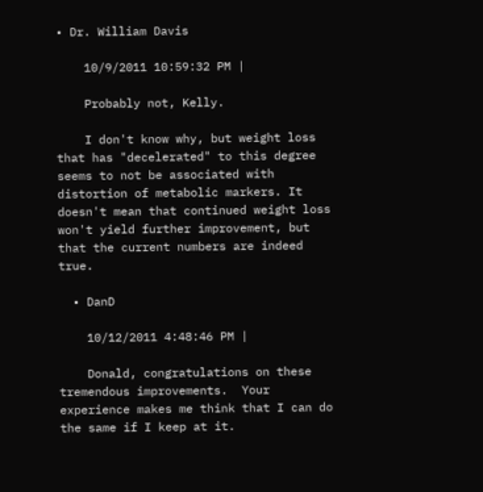• Dr. William Davis

    10/9/2011 10:59:32 PM |

    Probably not, Kelly.

    I don't know why, but weight loss that has "decelerated" to this degree seems to not be associated with distortion of metabolic markers. It doesn't mean that continued weight loss won't yield further improvement, but that the current numbers are indeed true.

  • DanD

    10/12/2011 4:48:46 PM |

    Donald, congratulations on these tremendous improvements.  Your experience makes me think that I can do the same if I keep at it.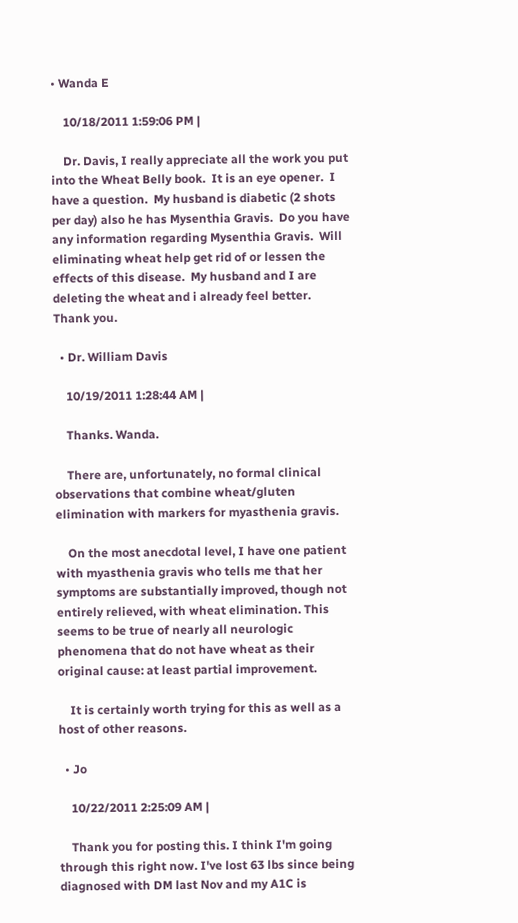• Wanda E

    10/18/2011 1:59:06 PM |

    Dr. Davis, I really appreciate all the work you put into the Wheat Belly book.  It is an eye opener.  I have a question.  My husband is diabetic (2 shots per day) also he has Mysenthia Gravis.  Do you have any information regarding Mysenthia Gravis.  Will  eliminating wheat help get rid of or lessen the effects of this disease.  My husband and I are deleting the wheat and i already feel better.  Thank you.

  • Dr. William Davis

    10/19/2011 1:28:44 AM |

    Thanks. Wanda.

    There are, unfortunately, no formal clinical observations that combine wheat/gluten elimination with markers for myasthenia gravis.

    On the most anecdotal level, I have one patient with myasthenia gravis who tells me that her symptoms are substantially improved, though not entirely relieved, with wheat elimination. This seems to be true of nearly all neurologic phenomena that do not have wheat as their original cause: at least partial improvement.

    It is certainly worth trying for this as well as a host of other reasons.

  • Jo

    10/22/2011 2:25:09 AM |

    Thank you for posting this. I think I'm going through this right now. I've lost 63 lbs since being diagnosed with DM last Nov and my A1C is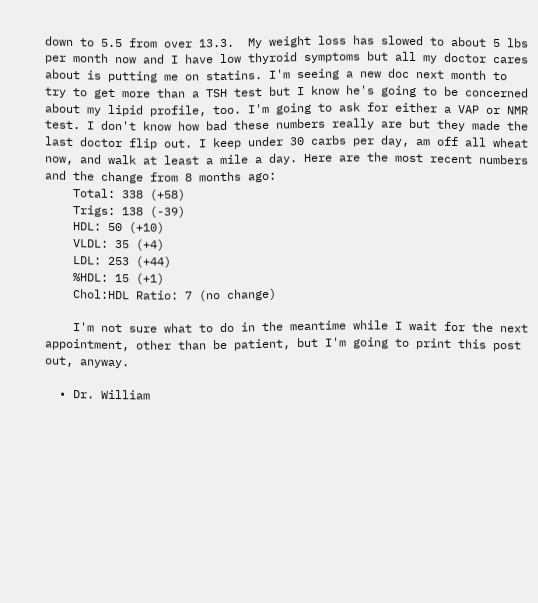down to 5.5 from over 13.3.  My weight loss has slowed to about 5 lbs per month now and I have low thyroid symptoms but all my doctor cares about is putting me on statins. I'm seeing a new doc next month to try to get more than a TSH test but I know he's going to be concerned about my lipid profile, too. I'm going to ask for either a VAP or NMR test. I don't know how bad these numbers really are but they made the last doctor flip out. I keep under 30 carbs per day, am off all wheat now, and walk at least a mile a day. Here are the most recent numbers and the change from 8 months ago:
    Total: 338 (+58)
    Trigs: 138 (-39)
    HDL: 50 (+10)
    VLDL: 35 (+4)
    LDL: 253 (+44)
    %HDL: 15 (+1)
    Chol:HDL Ratio: 7 (no change)

    I'm not sure what to do in the meantime while I wait for the next appointment, other than be patient, but I'm going to print this post out, anyway.

  • Dr. William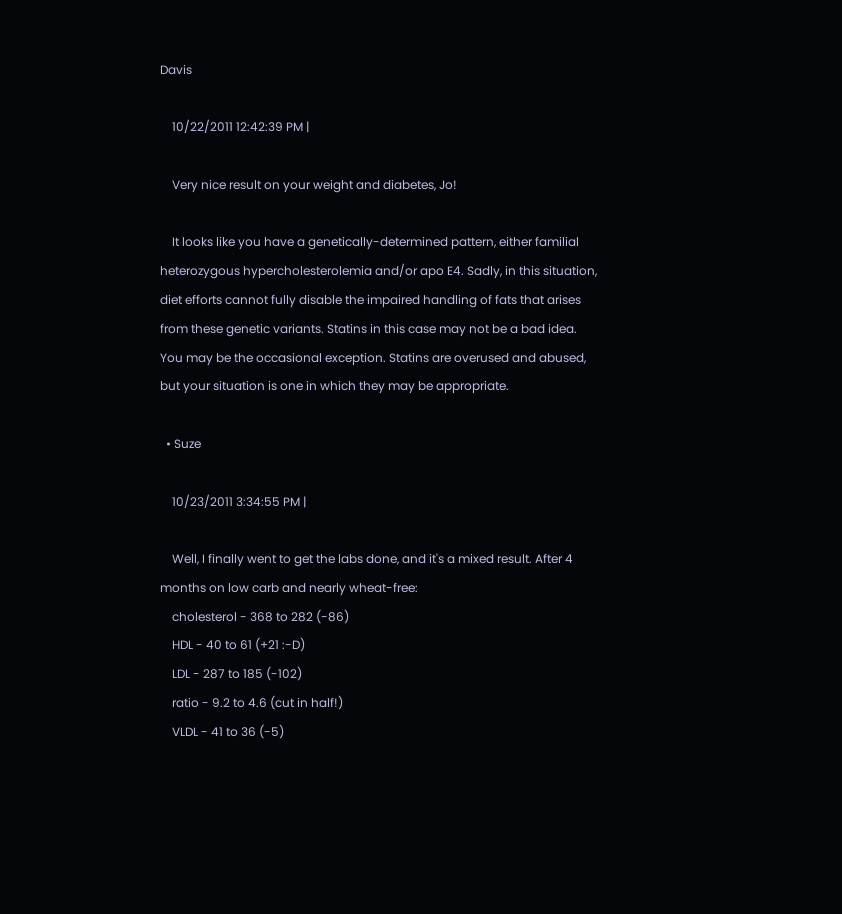Davis

    10/22/2011 12:42:39 PM |

    Very nice result on your weight and diabetes, Jo!

    It looks like you have a genetically-determined pattern, either familial heterozygous hypercholesterolemia and/or apo E4. Sadly, in this situation, diet efforts cannot fully disable the impaired handling of fats that arises from these genetic variants. Statins in this case may not be a bad idea. You may be the occasional exception. Statins are overused and abused, but your situation is one in which they may be appropriate.

  • Suze

    10/23/2011 3:34:55 PM |

    Well, I finally went to get the labs done, and it's a mixed result. After 4 months on low carb and nearly wheat-free:
    cholesterol - 368 to 282 (-86)
    HDL - 40 to 61 (+21 :-D)
    LDL - 287 to 185 (-102)
    ratio - 9.2 to 4.6 (cut in half!)
    VLDL - 41 to 36 (-5)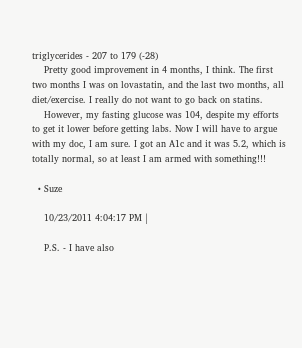triglycerides - 207 to 179 (-28)
    Pretty good improvement in 4 months, I think. The first two months I was on lovastatin, and the last two months, all diet/exercise. I really do not want to go back on statins.
    However, my fasting glucose was 104, despite my efforts to get it lower before getting labs. Now I will have to argue with my doc, I am sure. I got an A1c and it was 5.2, which is totally normal, so at least I am armed with something!!!

  • Suze

    10/23/2011 4:04:17 PM |

    P.S. - I have also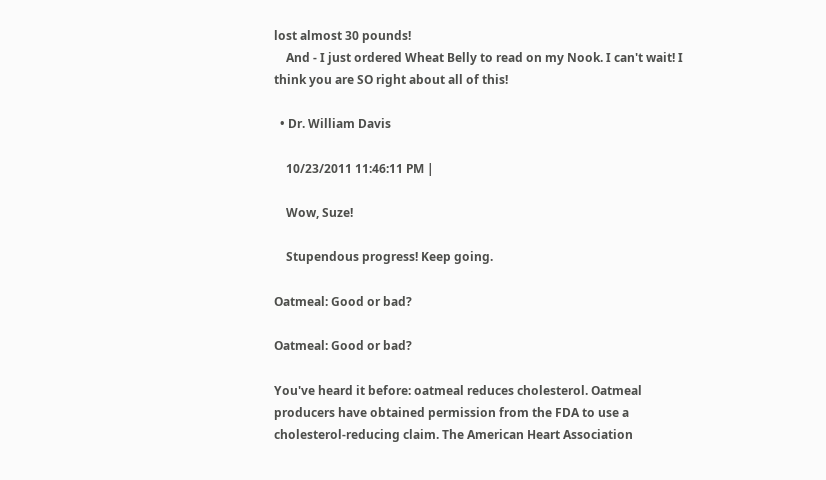lost almost 30 pounds!
    And - I just ordered Wheat Belly to read on my Nook. I can't wait! I think you are SO right about all of this!

  • Dr. William Davis

    10/23/2011 11:46:11 PM |

    Wow, Suze!

    Stupendous progress! Keep going.

Oatmeal: Good or bad?

Oatmeal: Good or bad?

You've heard it before: oatmeal reduces cholesterol. Oatmeal producers have obtained permission from the FDA to use a cholesterol-reducing claim. The American Heart Association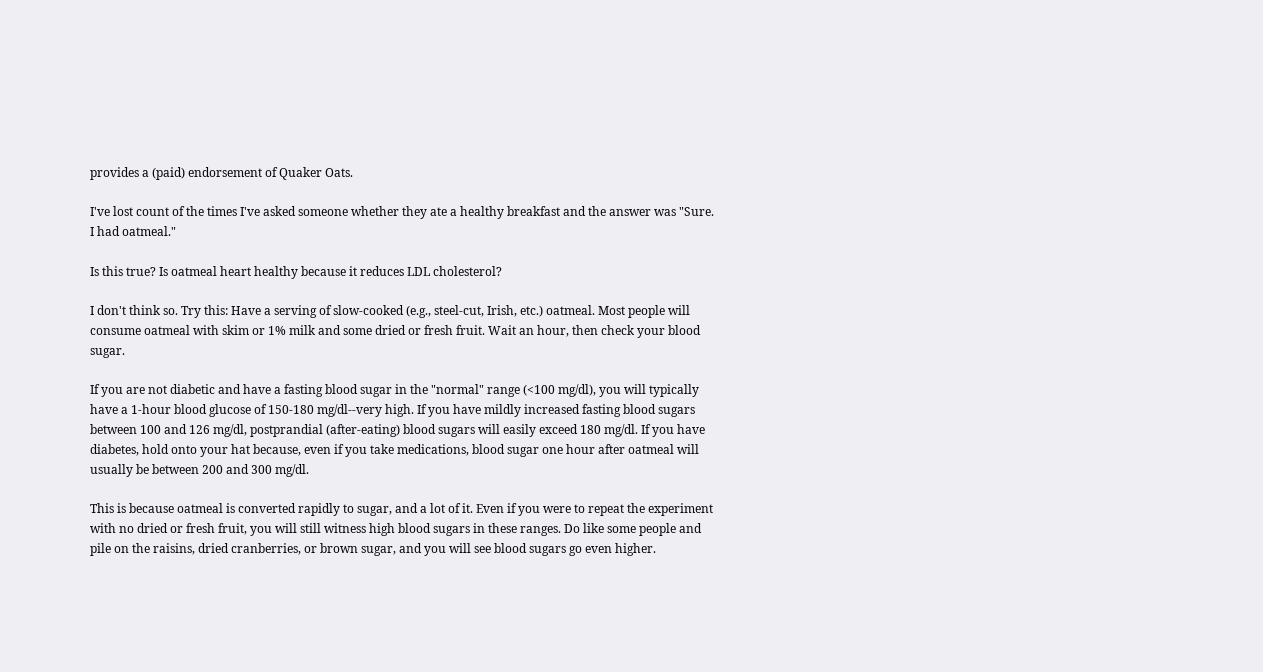provides a (paid) endorsement of Quaker Oats.

I've lost count of the times I've asked someone whether they ate a healthy breakfast and the answer was "Sure. I had oatmeal."

Is this true? Is oatmeal heart healthy because it reduces LDL cholesterol?

I don't think so. Try this: Have a serving of slow-cooked (e.g., steel-cut, Irish, etc.) oatmeal. Most people will consume oatmeal with skim or 1% milk and some dried or fresh fruit. Wait an hour, then check your blood sugar.

If you are not diabetic and have a fasting blood sugar in the "normal" range (<100 mg/dl), you will typically have a 1-hour blood glucose of 150-180 mg/dl--very high. If you have mildly increased fasting blood sugars between 100 and 126 mg/dl, postprandial (after-eating) blood sugars will easily exceed 180 mg/dl. If you have diabetes, hold onto your hat because, even if you take medications, blood sugar one hour after oatmeal will usually be between 200 and 300 mg/dl.

This is because oatmeal is converted rapidly to sugar, and a lot of it. Even if you were to repeat the experiment with no dried or fresh fruit, you will still witness high blood sugars in these ranges. Do like some people and pile on the raisins, dried cranberries, or brown sugar, and you will see blood sugars go even higher.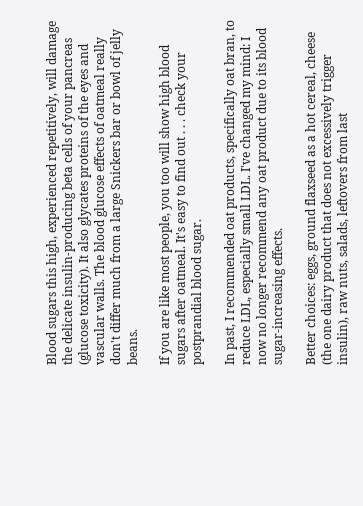Blood sugars this high, experienced repetitively, will damage the delicate insulin-producing beta cells of your pancreas (glucose toxicity). It also glycates proteins of the eyes and vascular walls. The blood glucose effects of oatmeal really don't differ much from a large Snickers bar or bowl of jelly beans.

If you are like most people, you too will show high blood sugars after oatmeal. It's easy to find out . . . check your postprandial blood sugar.

In past, I recommended oat products, specifically oat bran, to reduce LDL, especially small LDL. I've changed my mind: I now no longer recommend any oat product due to its blood sugar-increasing effects.

Better choices: eggs, ground flaxseed as a hot cereal, cheese (the one dairy product that does not excessively trigger insulin), raw nuts, salads, leftovers from last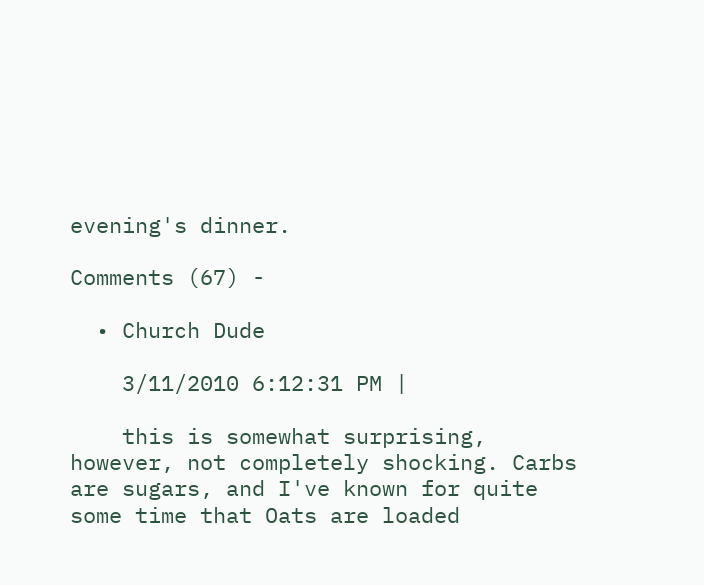evening's dinner.

Comments (67) -

  • Church Dude

    3/11/2010 6:12:31 PM |

    this is somewhat surprising, however, not completely shocking. Carbs are sugars, and I've known for quite some time that Oats are loaded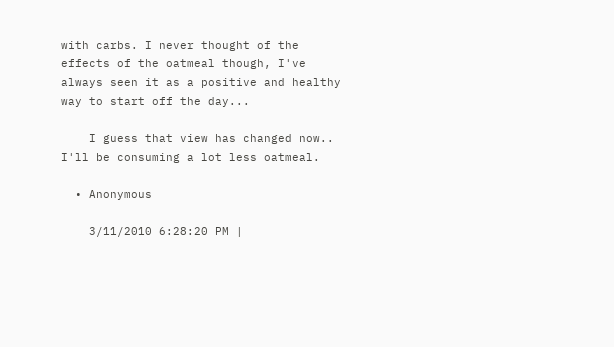with carbs. I never thought of the effects of the oatmeal though, I've always seen it as a positive and healthy way to start off the day...

    I guess that view has changed now.. I'll be consuming a lot less oatmeal.

  • Anonymous

    3/11/2010 6:28:20 PM |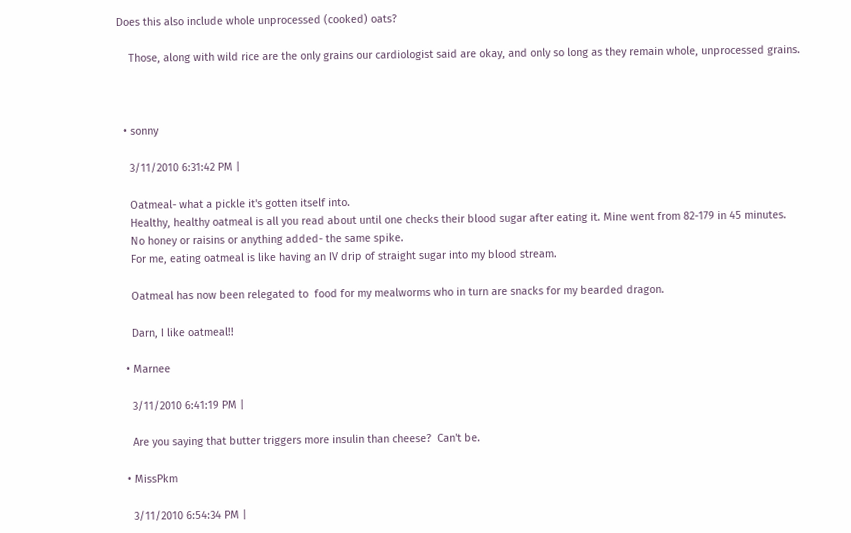Does this also include whole unprocessed (cooked) oats?

    Those, along with wild rice are the only grains our cardiologist said are okay, and only so long as they remain whole, unprocessed grains.



  • sonny

    3/11/2010 6:31:42 PM |

    Oatmeal- what a pickle it's gotten itself into.
    Healthy, healthy oatmeal is all you read about until one checks their blood sugar after eating it. Mine went from 82-179 in 45 minutes.
    No honey or raisins or anything added- the same spike.
    For me, eating oatmeal is like having an IV drip of straight sugar into my blood stream.

    Oatmeal has now been relegated to  food for my mealworms who in turn are snacks for my bearded dragon.

    Darn, I like oatmeal!!

  • Marnee

    3/11/2010 6:41:19 PM |

    Are you saying that butter triggers more insulin than cheese?  Can't be.

  • MissPkm

    3/11/2010 6:54:34 PM |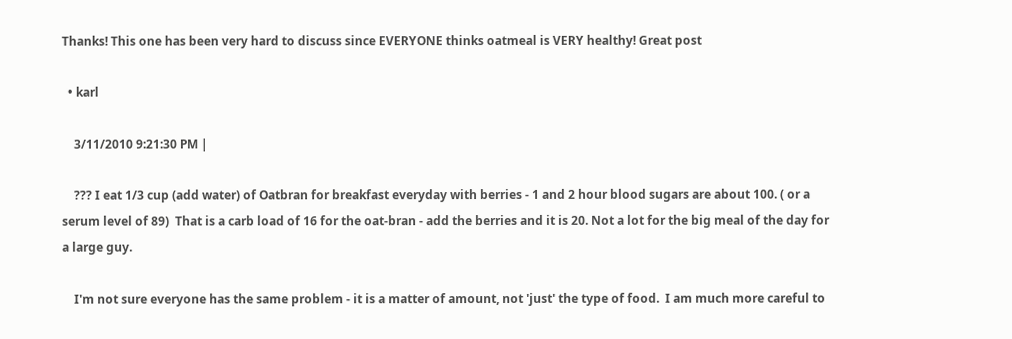Thanks! This one has been very hard to discuss since EVERYONE thinks oatmeal is VERY healthy! Great post

  • karl

    3/11/2010 9:21:30 PM |

    ??? I eat 1/3 cup (add water) of Oatbran for breakfast everyday with berries - 1 and 2 hour blood sugars are about 100. ( or a serum level of 89)  That is a carb load of 16 for the oat-bran - add the berries and it is 20. Not a lot for the big meal of the day for a large guy.

    I'm not sure everyone has the same problem - it is a matter of amount, not 'just' the type of food.  I am much more careful to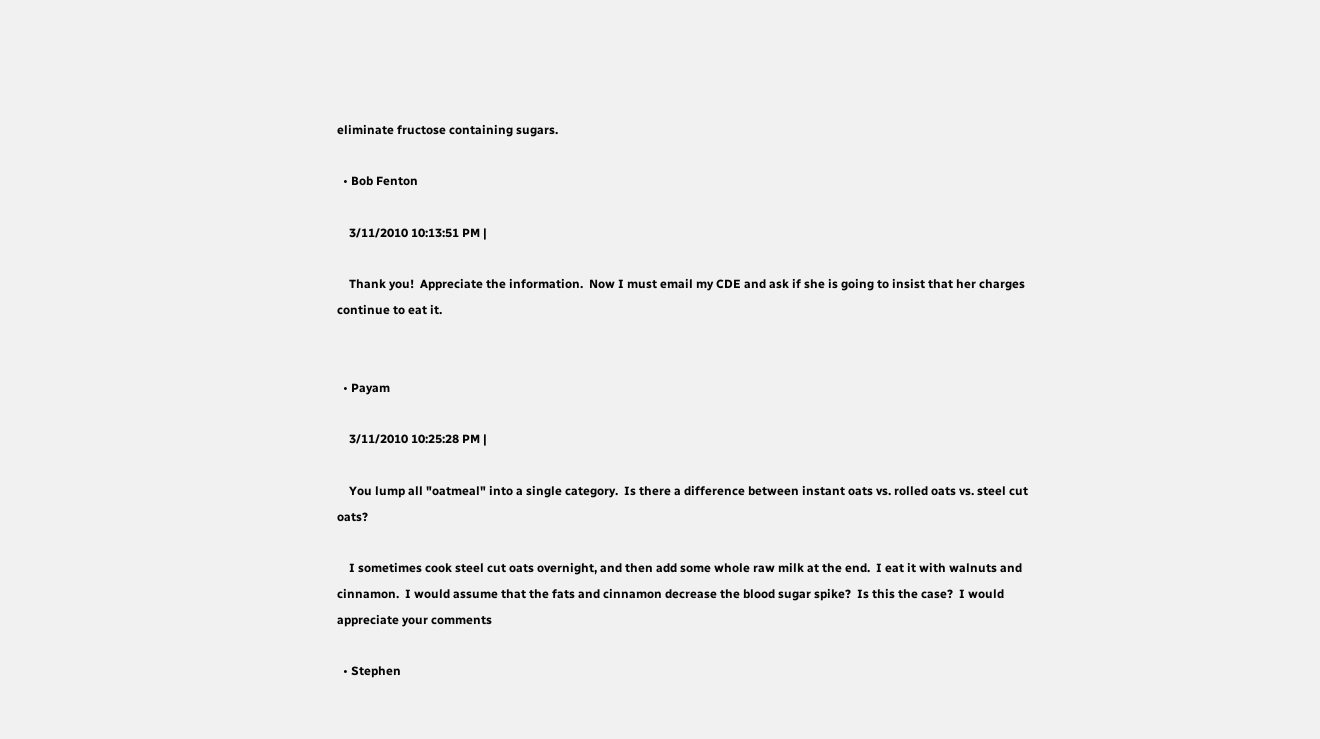eliminate fructose containing sugars.

  • Bob Fenton

    3/11/2010 10:13:51 PM |

    Thank you!  Appreciate the information.  Now I must email my CDE and ask if she is going to insist that her charges continue to eat it.


  • Payam

    3/11/2010 10:25:28 PM |

    You lump all "oatmeal" into a single category.  Is there a difference between instant oats vs. rolled oats vs. steel cut oats?

    I sometimes cook steel cut oats overnight, and then add some whole raw milk at the end.  I eat it with walnuts and cinnamon.  I would assume that the fats and cinnamon decrease the blood sugar spike?  Is this the case?  I would appreciate your comments

  • Stephen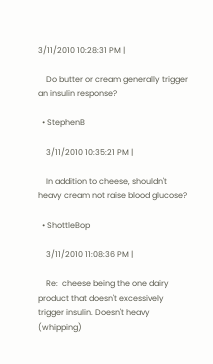3/11/2010 10:28:31 PM |

    Do butter or cream generally trigger an insulin response?

  • StephenB

    3/11/2010 10:35:21 PM |

    In addition to cheese, shouldn't heavy cream not raise blood glucose?

  • ShottleBop

    3/11/2010 11:08:36 PM |

    Re:  cheese being the one dairy product that doesn't excessively trigger insulin. Doesn't heavy (whipping)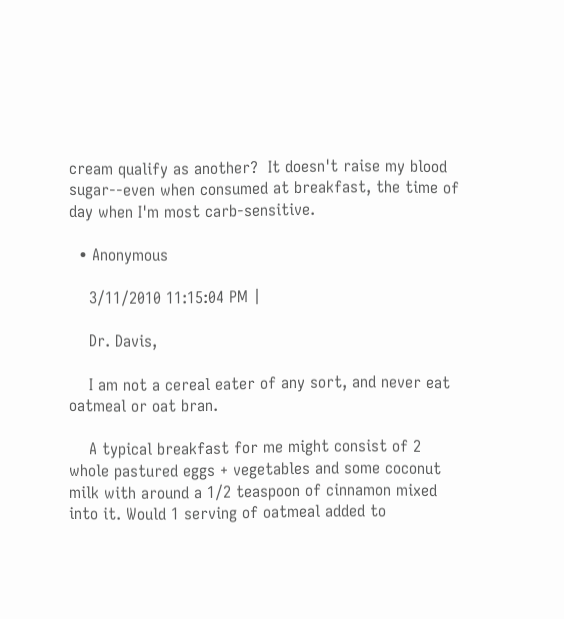cream qualify as another?  It doesn't raise my blood sugar--even when consumed at breakfast, the time of day when I'm most carb-sensitive.

  • Anonymous

    3/11/2010 11:15:04 PM |

    Dr. Davis,

    I am not a cereal eater of any sort, and never eat oatmeal or oat bran.

    A typical breakfast for me might consist of 2 whole pastured eggs + vegetables and some coconut milk with around a 1/2 teaspoon of cinnamon mixed into it. Would 1 serving of oatmeal added to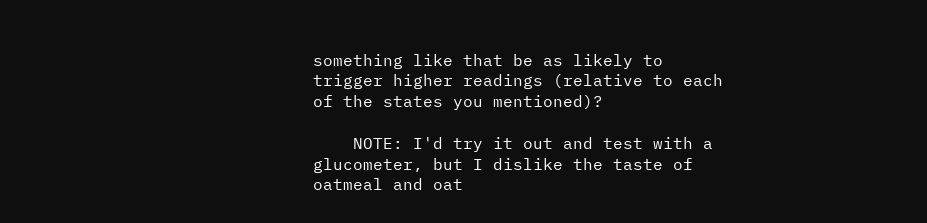something like that be as likely to trigger higher readings (relative to each of the states you mentioned)?

    NOTE: I'd try it out and test with a glucometer, but I dislike the taste of oatmeal and oat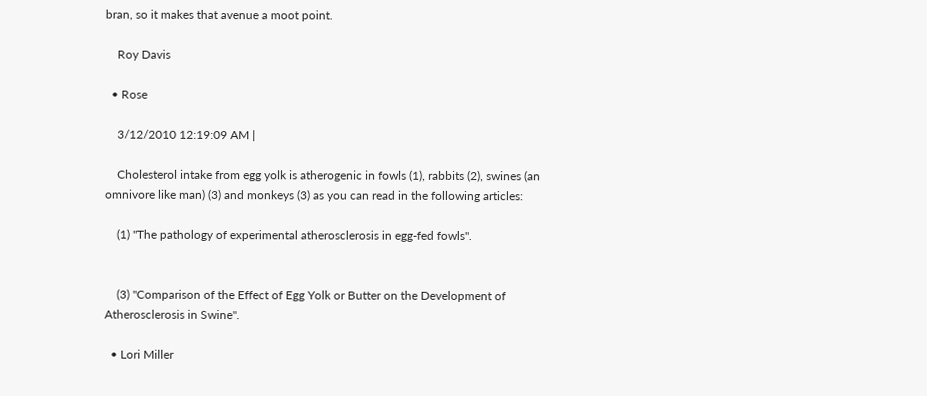bran, so it makes that avenue a moot point.

    Roy Davis

  • Rose

    3/12/2010 12:19:09 AM |

    Cholesterol intake from egg yolk is atherogenic in fowls (1), rabbits (2), swines (an omnivore like man) (3) and monkeys (3) as you can read in the following articles:

    (1) "The pathology of experimental atherosclerosis in egg-fed fowls".


    (3) "Comparison of the Effect of Egg Yolk or Butter on the Development of Atherosclerosis in Swine".

  • Lori Miller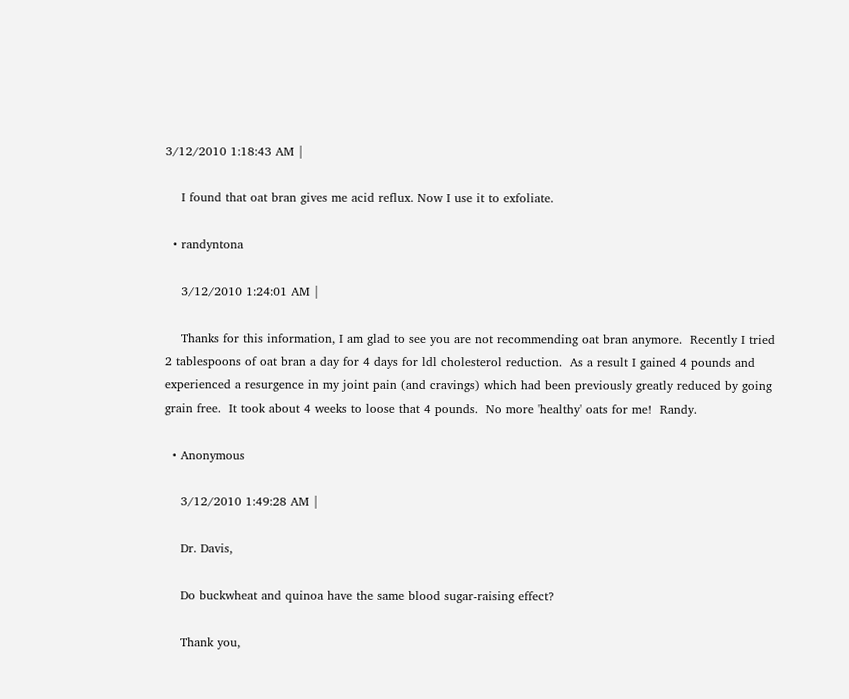3/12/2010 1:18:43 AM |

    I found that oat bran gives me acid reflux. Now I use it to exfoliate.

  • randyntona

    3/12/2010 1:24:01 AM |

    Thanks for this information, I am glad to see you are not recommending oat bran anymore.  Recently I tried 2 tablespoons of oat bran a day for 4 days for ldl cholesterol reduction.  As a result I gained 4 pounds and experienced a resurgence in my joint pain (and cravings) which had been previously greatly reduced by going grain free.  It took about 4 weeks to loose that 4 pounds.  No more 'healthy' oats for me!  Randy.

  • Anonymous

    3/12/2010 1:49:28 AM |

    Dr. Davis,

    Do buckwheat and quinoa have the same blood sugar-raising effect?

    Thank you,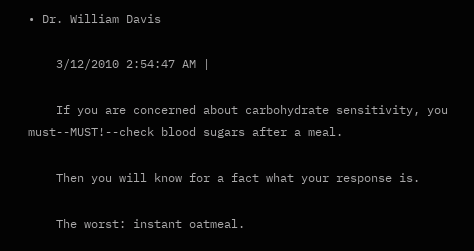• Dr. William Davis

    3/12/2010 2:54:47 AM |

    If you are concerned about carbohydrate sensitivity, you must--MUST!--check blood sugars after a meal.

    Then you will know for a fact what your response is.

    The worst: instant oatmeal.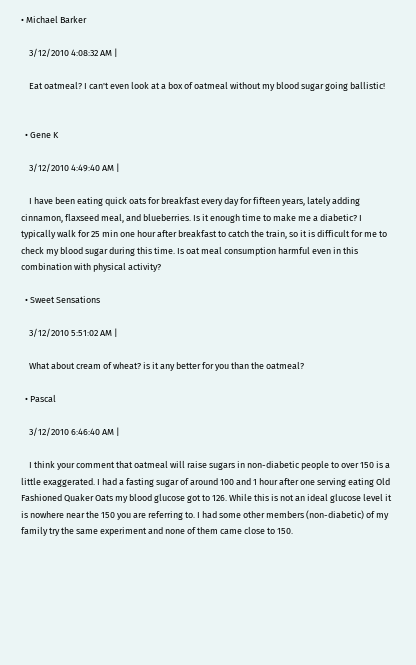• Michael Barker

    3/12/2010 4:08:32 AM |

    Eat oatmeal? I can't even look at a box of oatmeal without my blood sugar going ballistic!


  • Gene K

    3/12/2010 4:49:40 AM |

    I have been eating quick oats for breakfast every day for fifteen years, lately adding cinnamon, flaxseed meal, and blueberries. Is it enough time to make me a diabetic? I typically walk for 25 min one hour after breakfast to catch the train, so it is difficult for me to check my blood sugar during this time. Is oat meal consumption harmful even in this combination with physical activity?

  • Sweet Sensations

    3/12/2010 5:51:02 AM |

    What about cream of wheat? is it any better for you than the oatmeal?

  • Pascal

    3/12/2010 6:46:40 AM |

    I think your comment that oatmeal will raise sugars in non-diabetic people to over 150 is a little exaggerated. I had a fasting sugar of around 100 and 1 hour after one serving eating Old Fashioned Quaker Oats my blood glucose got to 126. While this is not an ideal glucose level it is nowhere near the 150 you are referring to. I had some other members (non-diabetic) of my family try the same experiment and none of them came close to 150.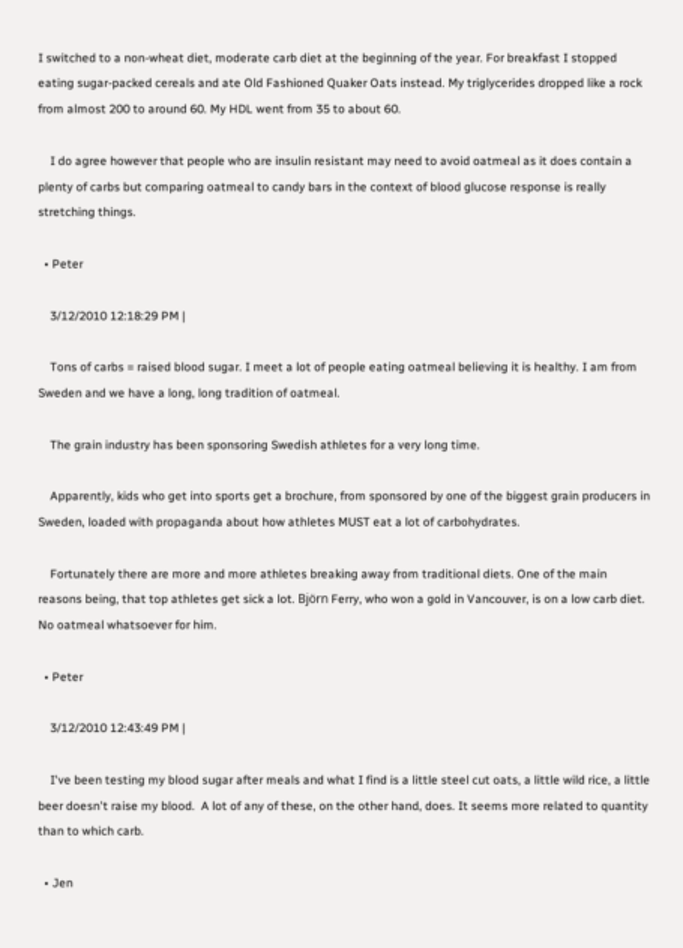I switched to a non-wheat diet, moderate carb diet at the beginning of the year. For breakfast I stopped eating sugar-packed cereals and ate Old Fashioned Quaker Oats instead. My triglycerides dropped like a rock from almost 200 to around 60. My HDL went from 35 to about 60.

    I do agree however that people who are insulin resistant may need to avoid oatmeal as it does contain a plenty of carbs but comparing oatmeal to candy bars in the context of blood glucose response is really stretching things.

  • Peter

    3/12/2010 12:18:29 PM |

    Tons of carbs = raised blood sugar. I meet a lot of people eating oatmeal believing it is healthy. I am from Sweden and we have a long, long tradition of oatmeal.

    The grain industry has been sponsoring Swedish athletes for a very long time.

    Apparently, kids who get into sports get a brochure, from sponsored by one of the biggest grain producers in Sweden, loaded with propaganda about how athletes MUST eat a lot of carbohydrates.

    Fortunately there are more and more athletes breaking away from traditional diets. One of the main reasons being, that top athletes get sick a lot. Björn Ferry, who won a gold in Vancouver, is on a low carb diet. No oatmeal whatsoever for him.

  • Peter

    3/12/2010 12:43:49 PM |

    I've been testing my blood sugar after meals and what I find is a little steel cut oats, a little wild rice, a little beer doesn't raise my blood.  A lot of any of these, on the other hand, does. It seems more related to quantity than to which carb.

  • Jen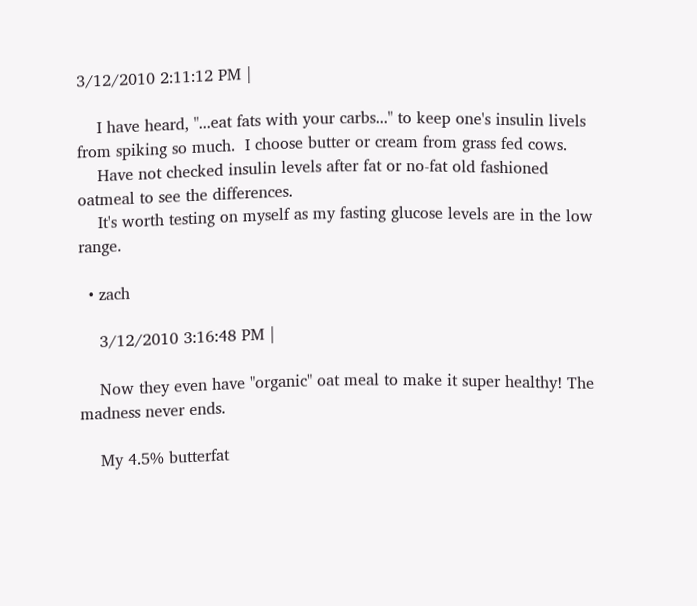3/12/2010 2:11:12 PM |

    I have heard, "...eat fats with your carbs..." to keep one's insulin livels from spiking so much.  I choose butter or cream from grass fed cows.
    Have not checked insulin levels after fat or no-fat old fashioned oatmeal to see the differences.
    It's worth testing on myself as my fasting glucose levels are in the low range.

  • zach

    3/12/2010 3:16:48 PM |

    Now they even have "organic" oat meal to make it super healthy! The madness never ends.

    My 4.5% butterfat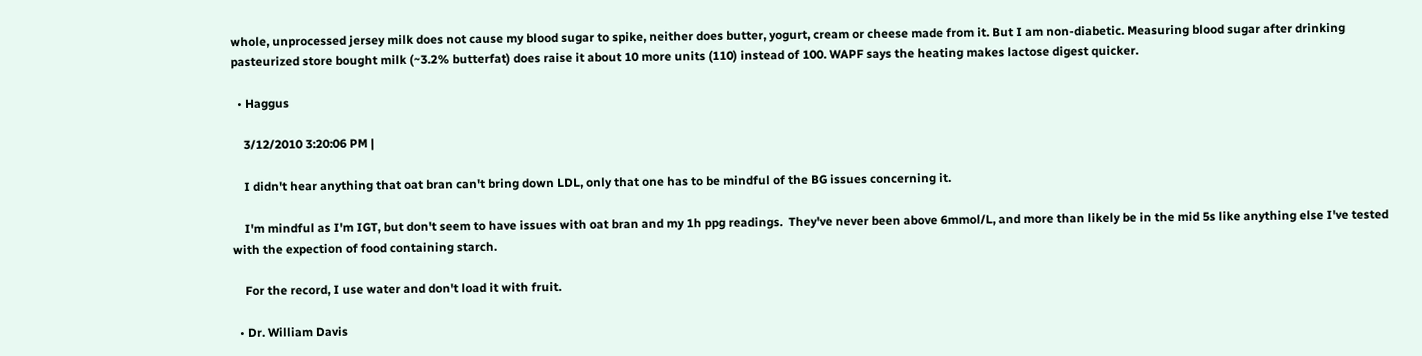whole, unprocessed jersey milk does not cause my blood sugar to spike, neither does butter, yogurt, cream or cheese made from it. But I am non-diabetic. Measuring blood sugar after drinking pasteurized store bought milk (~3.2% butterfat) does raise it about 10 more units (110) instead of 100. WAPF says the heating makes lactose digest quicker.

  • Haggus

    3/12/2010 3:20:06 PM |

    I didn't hear anything that oat bran can't bring down LDL, only that one has to be mindful of the BG issues concerning it.

    I'm mindful as I'm IGT, but don't seem to have issues with oat bran and my 1h ppg readings.  They've never been above 6mmol/L, and more than likely be in the mid 5s like anything else I've tested with the expection of food containing starch.

    For the record, I use water and don't load it with fruit.

  • Dr. William Davis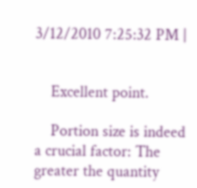3/12/2010 7:25:32 PM |


    Excellent point.

    Portion size is indeed a crucial factor: The greater the quantity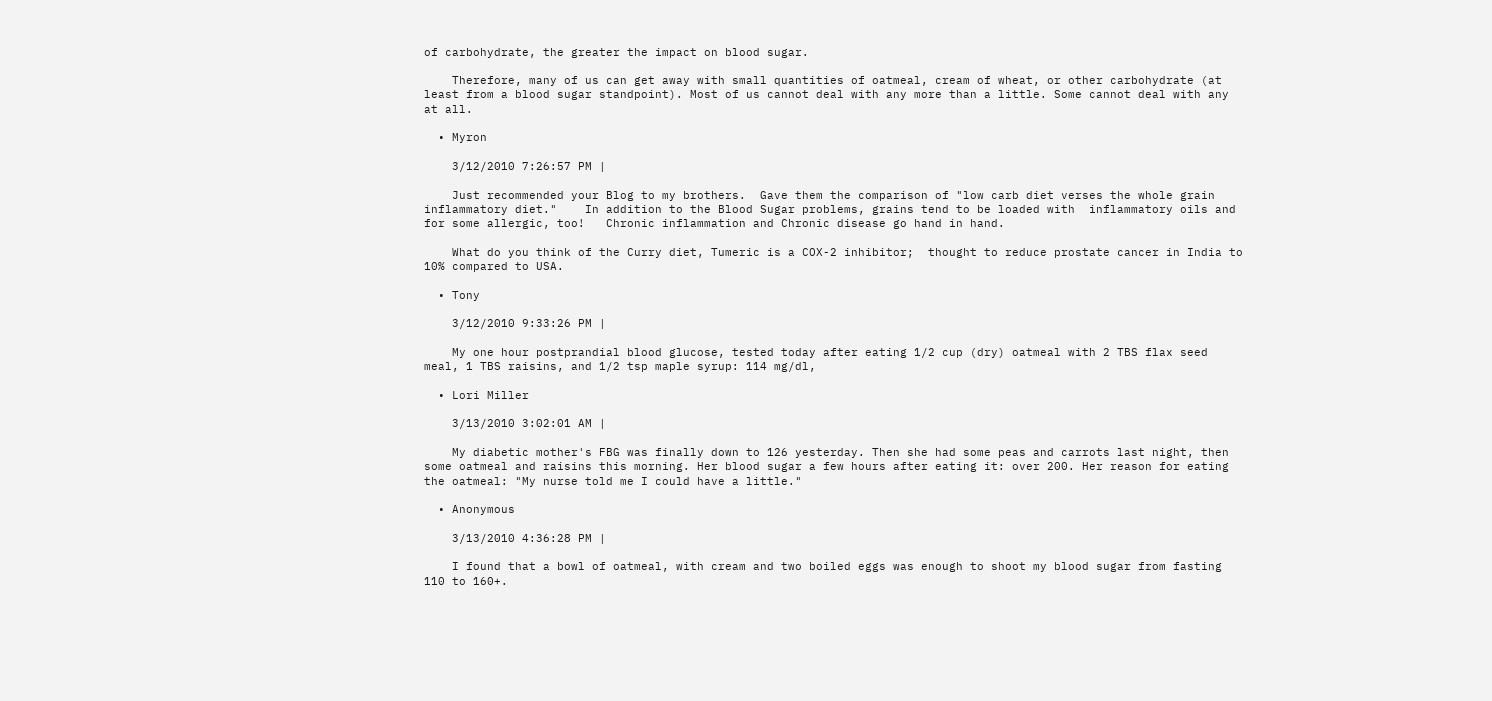of carbohydrate, the greater the impact on blood sugar.

    Therefore, many of us can get away with small quantities of oatmeal, cream of wheat, or other carbohydrate (at least from a blood sugar standpoint). Most of us cannot deal with any more than a little. Some cannot deal with any at all.

  • Myron

    3/12/2010 7:26:57 PM |

    Just recommended your Blog to my brothers.  Gave them the comparison of "low carb diet verses the whole grain inflammatory diet."    In addition to the Blood Sugar problems, grains tend to be loaded with  inflammatory oils and for some allergic, too!   Chronic inflammation and Chronic disease go hand in hand.

    What do you think of the Curry diet, Tumeric is a COX-2 inhibitor;  thought to reduce prostate cancer in India to 10% compared to USA.

  • Tony

    3/12/2010 9:33:26 PM |

    My one hour postprandial blood glucose, tested today after eating 1/2 cup (dry) oatmeal with 2 TBS flax seed meal, 1 TBS raisins, and 1/2 tsp maple syrup: 114 mg/dl,

  • Lori Miller

    3/13/2010 3:02:01 AM |

    My diabetic mother's FBG was finally down to 126 yesterday. Then she had some peas and carrots last night, then some oatmeal and raisins this morning. Her blood sugar a few hours after eating it: over 200. Her reason for eating the oatmeal: "My nurse told me I could have a little."

  • Anonymous

    3/13/2010 4:36:28 PM |

    I found that a bowl of oatmeal, with cream and two boiled eggs was enough to shoot my blood sugar from fasting 110 to 160+.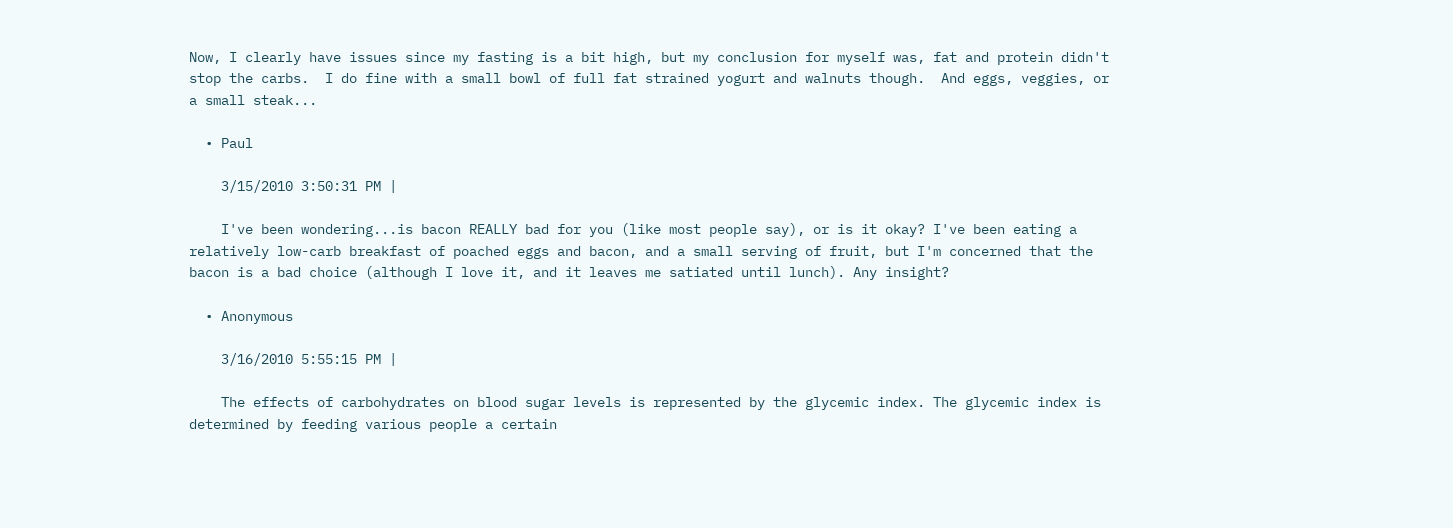Now, I clearly have issues since my fasting is a bit high, but my conclusion for myself was, fat and protein didn't stop the carbs.  I do fine with a small bowl of full fat strained yogurt and walnuts though.  And eggs, veggies, or a small steak...

  • Paul

    3/15/2010 3:50:31 PM |

    I've been wondering...is bacon REALLY bad for you (like most people say), or is it okay? I've been eating a relatively low-carb breakfast of poached eggs and bacon, and a small serving of fruit, but I'm concerned that the bacon is a bad choice (although I love it, and it leaves me satiated until lunch). Any insight?

  • Anonymous

    3/16/2010 5:55:15 PM |

    The effects of carbohydrates on blood sugar levels is represented by the glycemic index. The glycemic index is determined by feeding various people a certain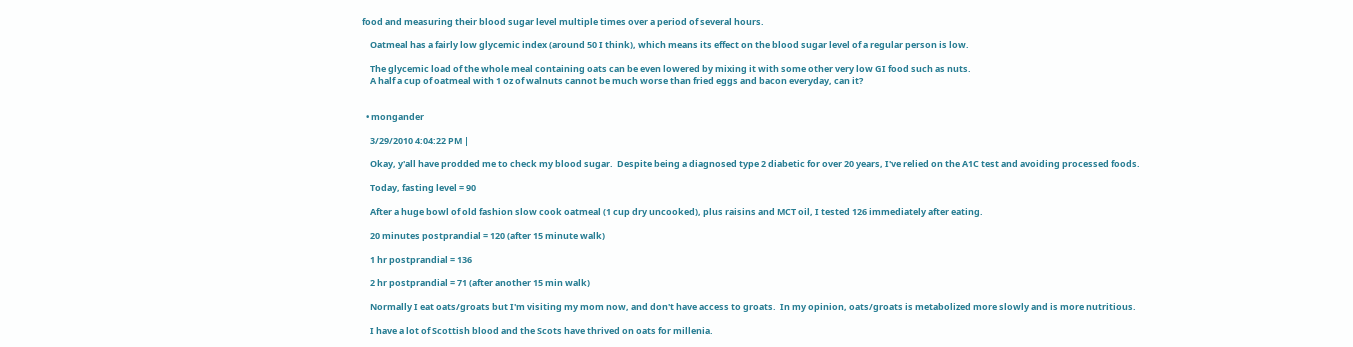food and measuring their blood sugar level multiple times over a period of several hours.

    Oatmeal has a fairly low glycemic index (around 50 I think), which means its effect on the blood sugar level of a regular person is low.

    The glycemic load of the whole meal containing oats can be even lowered by mixing it with some other very low GI food such as nuts.
    A half a cup of oatmeal with 1 oz of walnuts cannot be much worse than fried eggs and bacon everyday, can it?


  • mongander

    3/29/2010 4:04:22 PM |

    Okay, y'all have prodded me to check my blood sugar.  Despite being a diagnosed type 2 diabetic for over 20 years, I've relied on the A1C test and avoiding processed foods.

    Today, fasting level = 90

    After a huge bowl of old fashion slow cook oatmeal (1 cup dry uncooked), plus raisins and MCT oil, I tested 126 immediately after eating.

    20 minutes postprandial = 120 (after 15 minute walk)

    1 hr postprandial = 136

    2 hr postprandial = 71 (after another 15 min walk)

    Normally I eat oats/groats but I'm visiting my mom now, and don't have access to groats.  In my opinion, oats/groats is metabolized more slowly and is more nutritious.

    I have a lot of Scottish blood and the Scots have thrived on oats for millenia.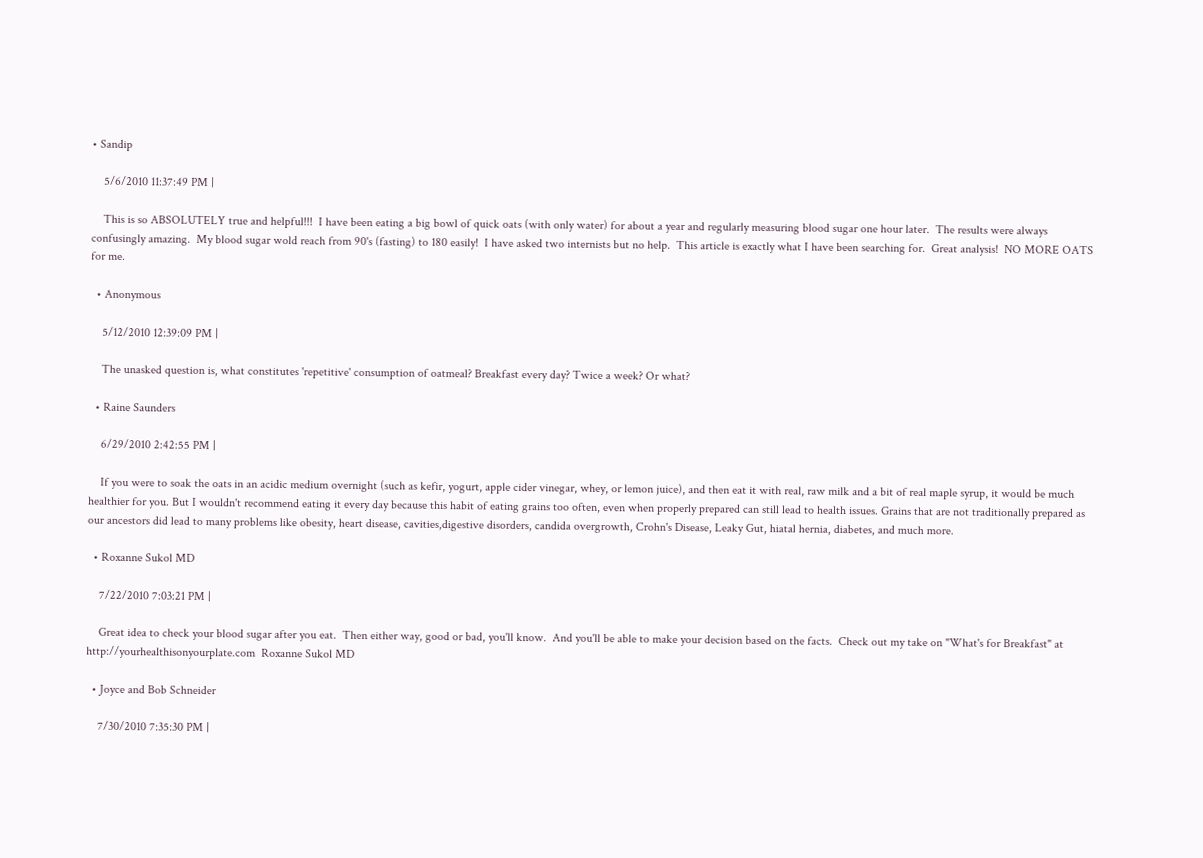• Sandip

    5/6/2010 11:37:49 PM |

    This is so ABSOLUTELY true and helpful!!!  I have been eating a big bowl of quick oats (with only water) for about a year and regularly measuring blood sugar one hour later.  The results were always confusingly amazing.  My blood sugar wold reach from 90's (fasting) to 180 easily!  I have asked two internists but no help.  This article is exactly what I have been searching for.  Great analysis!  NO MORE OATS for me.

  • Anonymous

    5/12/2010 12:39:09 PM |

    The unasked question is, what constitutes 'repetitive' consumption of oatmeal? Breakfast every day? Twice a week? Or what?

  • Raine Saunders

    6/29/2010 2:42:55 PM |

    If you were to soak the oats in an acidic medium overnight (such as kefir, yogurt, apple cider vinegar, whey, or lemon juice), and then eat it with real, raw milk and a bit of real maple syrup, it would be much healthier for you. But I wouldn't recommend eating it every day because this habit of eating grains too often, even when properly prepared can still lead to health issues. Grains that are not traditionally prepared as our ancestors did lead to many problems like obesity, heart disease, cavities,digestive disorders, candida overgrowth, Crohn's Disease, Leaky Gut, hiatal hernia, diabetes, and much more.

  • Roxanne Sukol MD

    7/22/2010 7:03:21 PM |

    Great idea to check your blood sugar after you eat.  Then either way, good or bad, you'll know.  And you'll be able to make your decision based on the facts.  Check out my take on "What's for Breakfast" at http://yourhealthisonyourplate.com  Roxanne Sukol MD

  • Joyce and Bob Schneider

    7/30/2010 7:35:30 PM |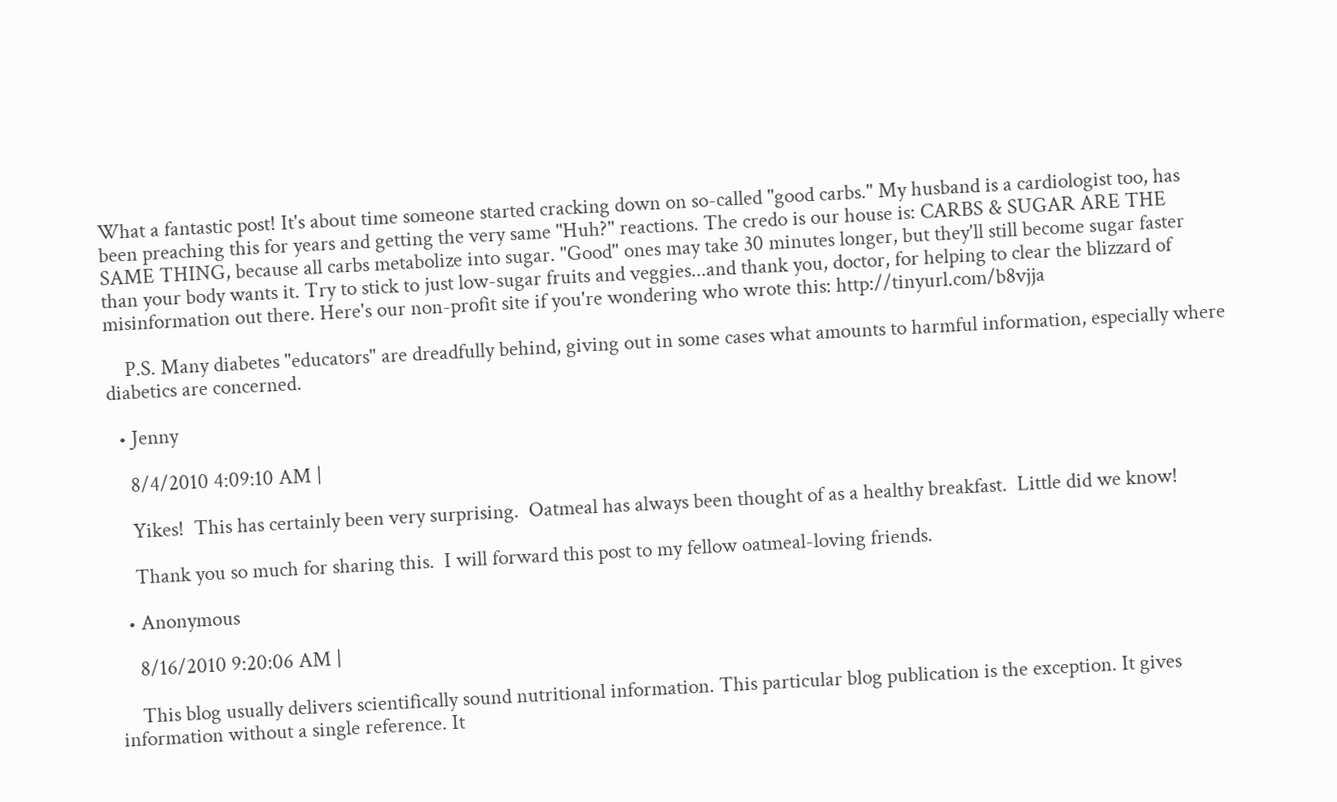What a fantastic post! It's about time someone started cracking down on so-called "good carbs." My husband is a cardiologist too, has been preaching this for years and getting the very same "Huh?" reactions. The credo is our house is: CARBS & SUGAR ARE THE SAME THING, because all carbs metabolize into sugar. "Good" ones may take 30 minutes longer, but they'll still become sugar faster than your body wants it. Try to stick to just low-sugar fruits and veggies...and thank you, doctor, for helping to clear the blizzard of misinformation out there. Here's our non-profit site if you're wondering who wrote this: http://tinyurl.com/b8vjja

    P.S. Many diabetes "educators" are dreadfully behind, giving out in some cases what amounts to harmful information, especially where diabetics are concerned.

  • Jenny

    8/4/2010 4:09:10 AM |

    Yikes!  This has certainly been very surprising.  Oatmeal has always been thought of as a healthy breakfast.  Little did we know!

    Thank you so much for sharing this.  I will forward this post to my fellow oatmeal-loving friends.

  • Anonymous

    8/16/2010 9:20:06 AM |

    This blog usually delivers scientifically sound nutritional information. This particular blog publication is the exception. It gives information without a single reference. It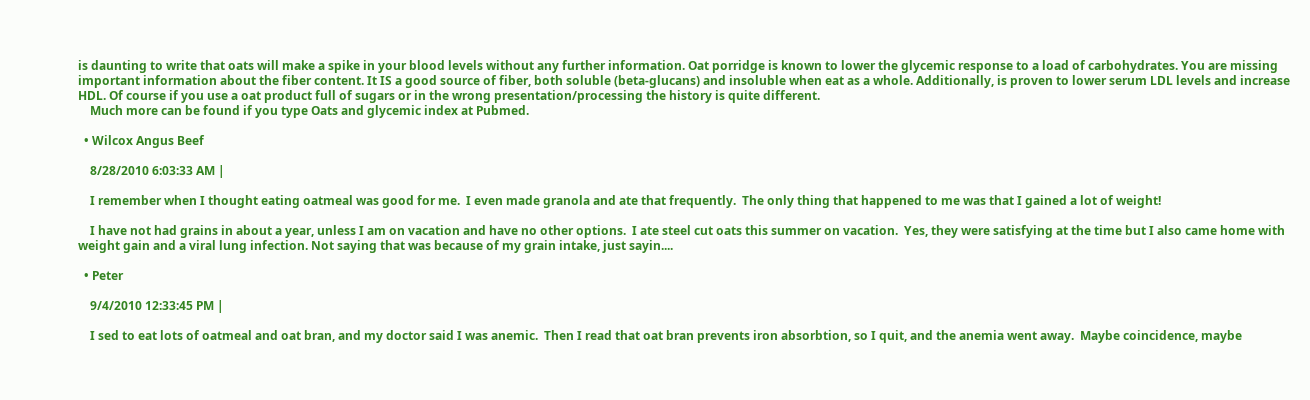is daunting to write that oats will make a spike in your blood levels without any further information. Oat porridge is known to lower the glycemic response to a load of carbohydrates. You are missing important information about the fiber content. It IS a good source of fiber, both soluble (beta-glucans) and insoluble when eat as a whole. Additionally, is proven to lower serum LDL levels and increase HDL. Of course if you use a oat product full of sugars or in the wrong presentation/processing the history is quite different.
    Much more can be found if you type Oats and glycemic index at Pubmed.

  • Wilcox Angus Beef

    8/28/2010 6:03:33 AM |

    I remember when I thought eating oatmeal was good for me.  I even made granola and ate that frequently.  The only thing that happened to me was that I gained a lot of weight!

    I have not had grains in about a year, unless I am on vacation and have no other options.  I ate steel cut oats this summer on vacation.  Yes, they were satisfying at the time but I also came home with weight gain and a viral lung infection. Not saying that was because of my grain intake, just sayin....

  • Peter

    9/4/2010 12:33:45 PM |

    I sed to eat lots of oatmeal and oat bran, and my doctor said I was anemic.  Then I read that oat bran prevents iron absorbtion, so I quit, and the anemia went away.  Maybe coincidence, maybe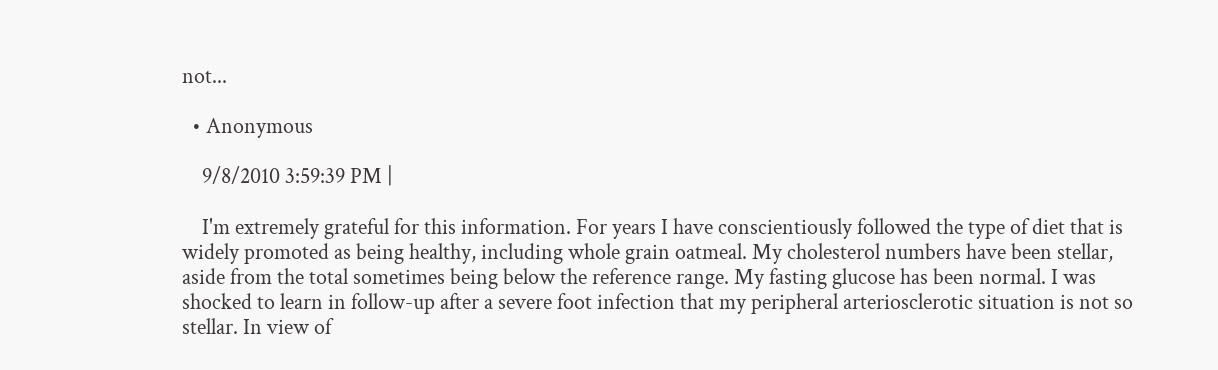not...

  • Anonymous

    9/8/2010 3:59:39 PM |

    I'm extremely grateful for this information. For years I have conscientiously followed the type of diet that is widely promoted as being healthy, including whole grain oatmeal. My cholesterol numbers have been stellar, aside from the total sometimes being below the reference range. My fasting glucose has been normal. I was shocked to learn in follow-up after a severe foot infection that my peripheral arteriosclerotic situation is not so stellar. In view of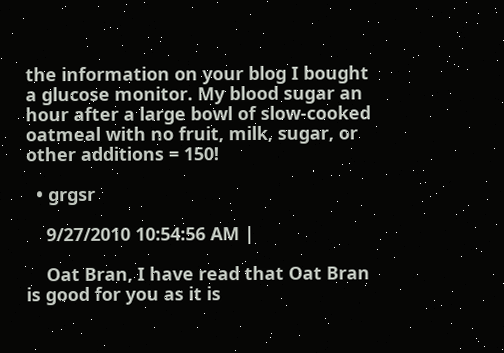the information on your blog I bought a glucose monitor. My blood sugar an hour after a large bowl of slow-cooked oatmeal with no fruit, milk, sugar, or other additions = 150!

  • grgsr

    9/27/2010 10:54:56 AM |

    Oat Bran, I have read that Oat Bran is good for you as it is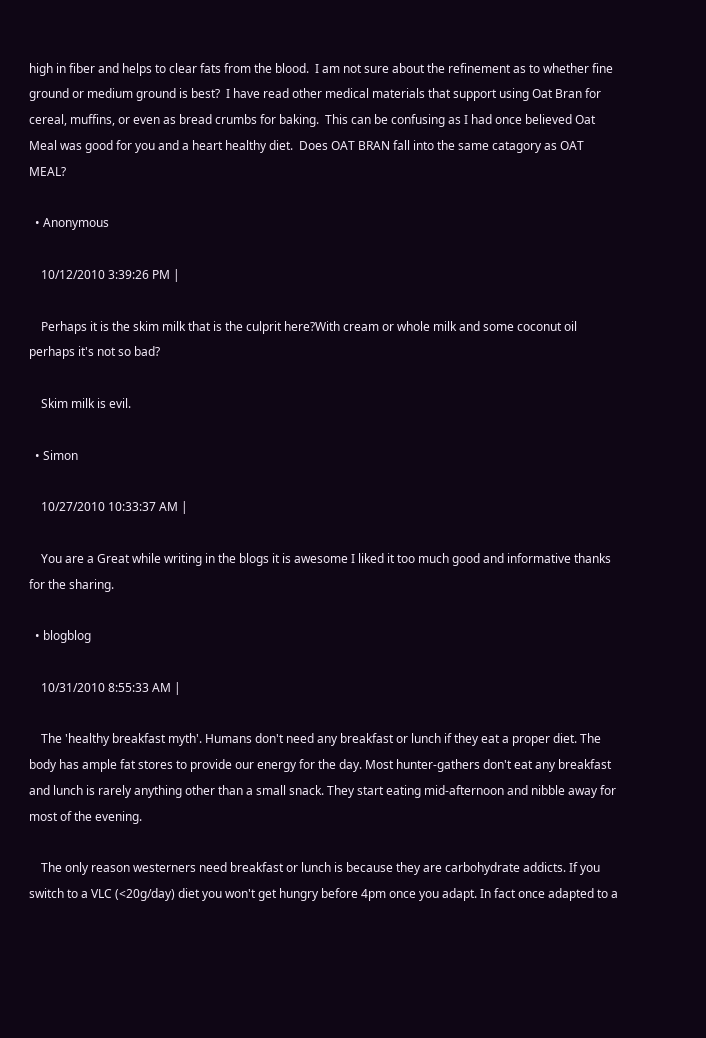high in fiber and helps to clear fats from the blood.  I am not sure about the refinement as to whether fine ground or medium ground is best?  I have read other medical materials that support using Oat Bran for cereal, muffins, or even as bread crumbs for baking.  This can be confusing as I had once believed Oat Meal was good for you and a heart healthy diet.  Does OAT BRAN fall into the same catagory as OAT MEAL?

  • Anonymous

    10/12/2010 3:39:26 PM |

    Perhaps it is the skim milk that is the culprit here?With cream or whole milk and some coconut oil perhaps it's not so bad?

    Skim milk is evil.

  • Simon

    10/27/2010 10:33:37 AM |

    You are a Great while writing in the blogs it is awesome I liked it too much good and informative thanks for the sharing.

  • blogblog

    10/31/2010 8:55:33 AM |

    The 'healthy breakfast myth'. Humans don't need any breakfast or lunch if they eat a proper diet. The body has ample fat stores to provide our energy for the day. Most hunter-gathers don't eat any breakfast and lunch is rarely anything other than a small snack. They start eating mid-afternoon and nibble away for most of the evening.

    The only reason westerners need breakfast or lunch is because they are carbohydrate addicts. If you switch to a VLC (<20g/day) diet you won't get hungry before 4pm once you adapt. In fact once adapted to a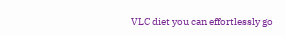VLC diet you can effortlessly go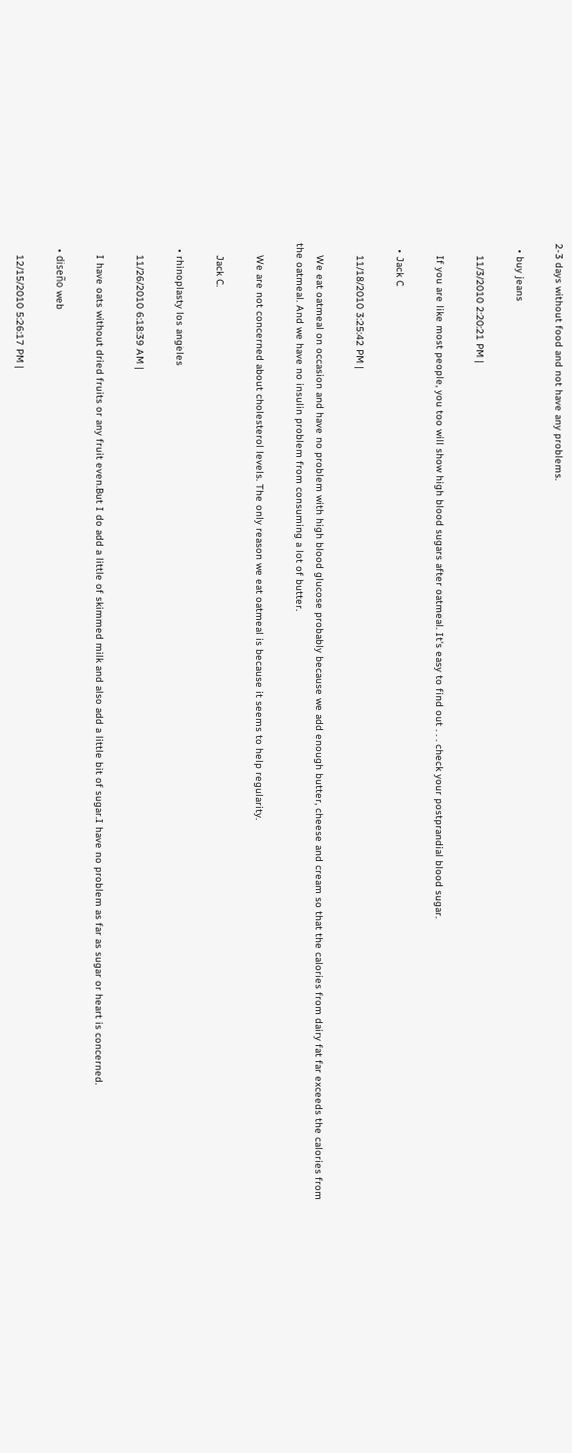2-3 days without food and not have any problems.

  • buy jeans

    11/3/2010 2:20:21 PM |

    If you are like most people, you too will show high blood sugars after oatmeal. It's easy to find out . . . check your postprandial blood sugar.

  • Jack C

    11/18/2010 3:25:42 PM |

    We eat oatmeal on occasion and have no problem with high blood glucose probably because we add enough butter, cheese and cream so that the calories from dairy fat far exceeds the calories from the oatmeal. And we have no insulin problem from consuming a lot of butter.

    We are not concerned about cholesterol levels. The only reason we eat oatmeal is because it seems to help regularity.

    Jack C.

  • rhinoplasty los angeles

    11/26/2010 6:18:39 AM |

    I have oats without dried fruits or any fruit even.But I do add a little of skimmed milk and also add a little bit of sugar.I have no problem as far as sugar or heart is concerned.

  • diseño web

    12/15/2010 5:26:17 PM |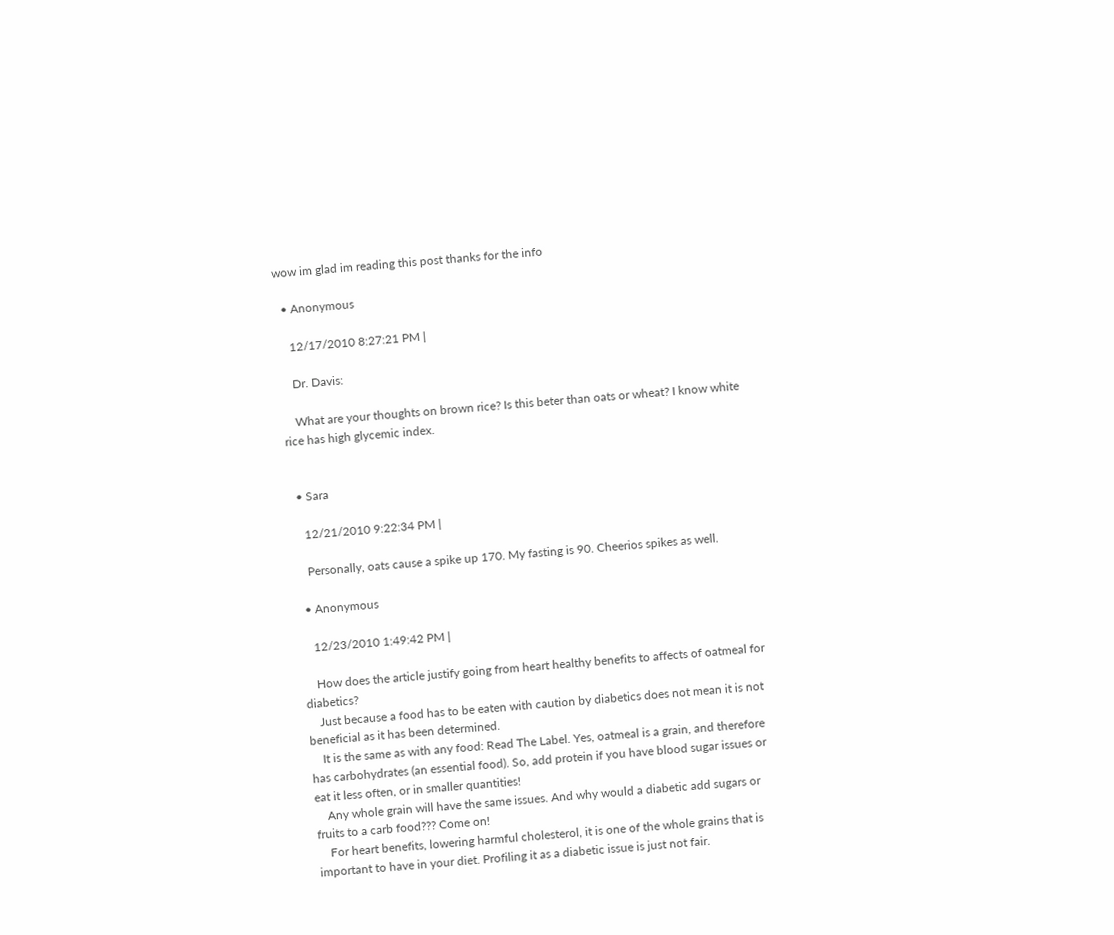wow im glad im reading this post thanks for the info

  • Anonymous

    12/17/2010 8:27:21 PM |

    Dr. Davis:

    What are your thoughts on brown rice? Is this beter than oats or wheat? I know white rice has high glycemic index.


  • Sara

    12/21/2010 9:22:34 PM |

    Personally, oats cause a spike up 170. My fasting is 90. Cheerios spikes as well.

  • Anonymous

    12/23/2010 1:49:42 PM |

    How does the article justify going from heart healthy benefits to affects of oatmeal for diabetics?
    Just because a food has to be eaten with caution by diabetics does not mean it is not beneficial as it has been determined.
    It is the same as with any food: Read The Label. Yes, oatmeal is a grain, and therefore has carbohydrates (an essential food). So, add protein if you have blood sugar issues or eat it less often, or in smaller quantities!
    Any whole grain will have the same issues. And why would a diabetic add sugars or fruits to a carb food??? Come on!
    For heart benefits, lowering harmful cholesterol, it is one of the whole grains that is important to have in your diet. Profiling it as a diabetic issue is just not fair.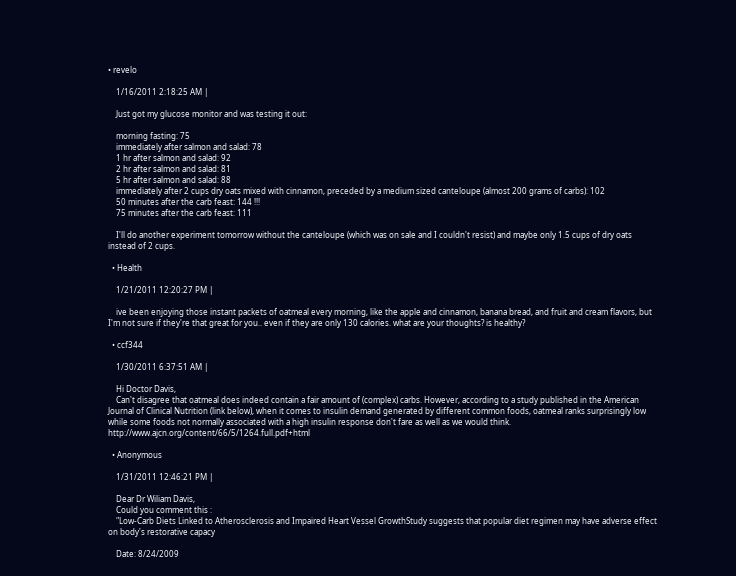• revelo

    1/16/2011 2:18:25 AM |

    Just got my glucose monitor and was testing it out:

    morning fasting: 75
    immediately after salmon and salad: 78
    1 hr after salmon and salad: 92
    2 hr after salmon and salad: 81
    5 hr after salmon and salad: 88
    immediately after 2 cups dry oats mixed with cinnamon, preceded by a medium sized canteloupe (almost 200 grams of carbs): 102
    50 minutes after the carb feast: 144 !!!
    75 minutes after the carb feast: 111

    I'll do another experiment tomorrow without the canteloupe (which was on sale and I couldn't resist) and maybe only 1.5 cups of dry oats instead of 2 cups.

  • Health

    1/21/2011 12:20:27 PM |

    ive been enjoying those instant packets of oatmeal every morning, like the apple and cinnamon, banana bread, and fruit and cream flavors, but I'm not sure if they're that great for you.. even if they are only 130 calories. what are your thoughts? is healthy?

  • ccf344

    1/30/2011 6:37:51 AM |

    Hi Doctor Davis,
    Can't disagree that oatmeal does indeed contain a fair amount of (complex) carbs. However, according to a study published in the American Journal of Clinical Nutrition (link below), when it comes to insulin demand generated by different common foods, oatmeal ranks surprisingly low while some foods not normally associated with a high insulin response don't fare as well as we would think. http://www.ajcn.org/content/66/5/1264.full.pdf+html

  • Anonymous

    1/31/2011 12:46:21 PM |

    Dear Dr Wiliam Davis,
    Could you comment this :
    "Low-Carb Diets Linked to Atherosclerosis and Impaired Heart Vessel GrowthStudy suggests that popular diet regimen may have adverse effect on body's restorative capacy

    Date: 8/24/2009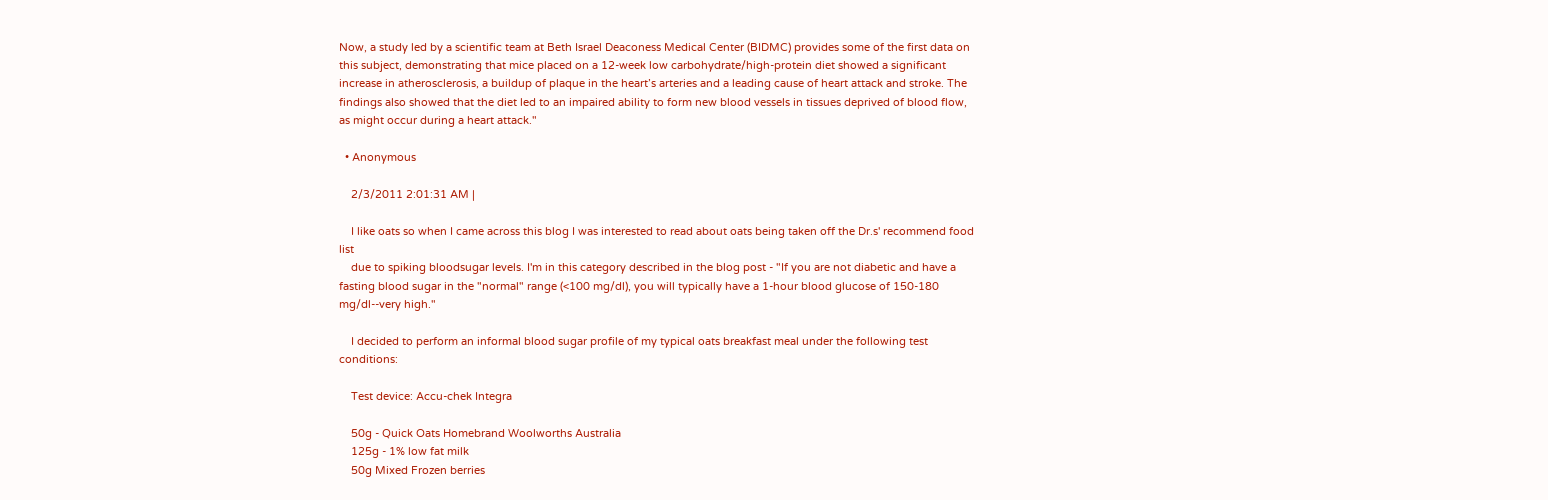Now, a study led by a scientific team at Beth Israel Deaconess Medical Center (BIDMC) provides some of the first data on this subject, demonstrating that mice placed on a 12-week low carbohydrate/high-protein diet showed a significant increase in atherosclerosis, a buildup of plaque in the heart’s arteries and a leading cause of heart attack and stroke. The findings also showed that the diet led to an impaired ability to form new blood vessels in tissues deprived of blood flow, as might occur during a heart attack."

  • Anonymous

    2/3/2011 2:01:31 AM |

    I like oats so when I came across this blog I was interested to read about oats being taken off the Dr.s' recommend food list
    due to spiking bloodsugar levels. I'm in this category described in the blog post - "If you are not diabetic and have a fasting blood sugar in the "normal" range (<100 mg/dl), you will typically have a 1-hour blood glucose of 150-180 mg/dl--very high."

    I decided to perform an informal blood sugar profile of my typical oats breakfast meal under the following test conditions:

    Test device: Accu-chek Integra

    50g - Quick Oats Homebrand Woolworths Australia
    125g - 1% low fat milk
    50g Mixed Frozen berries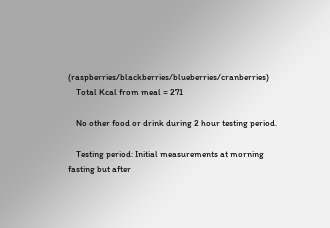(raspberries/blackberries/blueberries/cranberries)
    Total Kcal from meal = 271

    No other food or drink during 2 hour testing period.

    Testing period: Initial measurements at morning fasting but after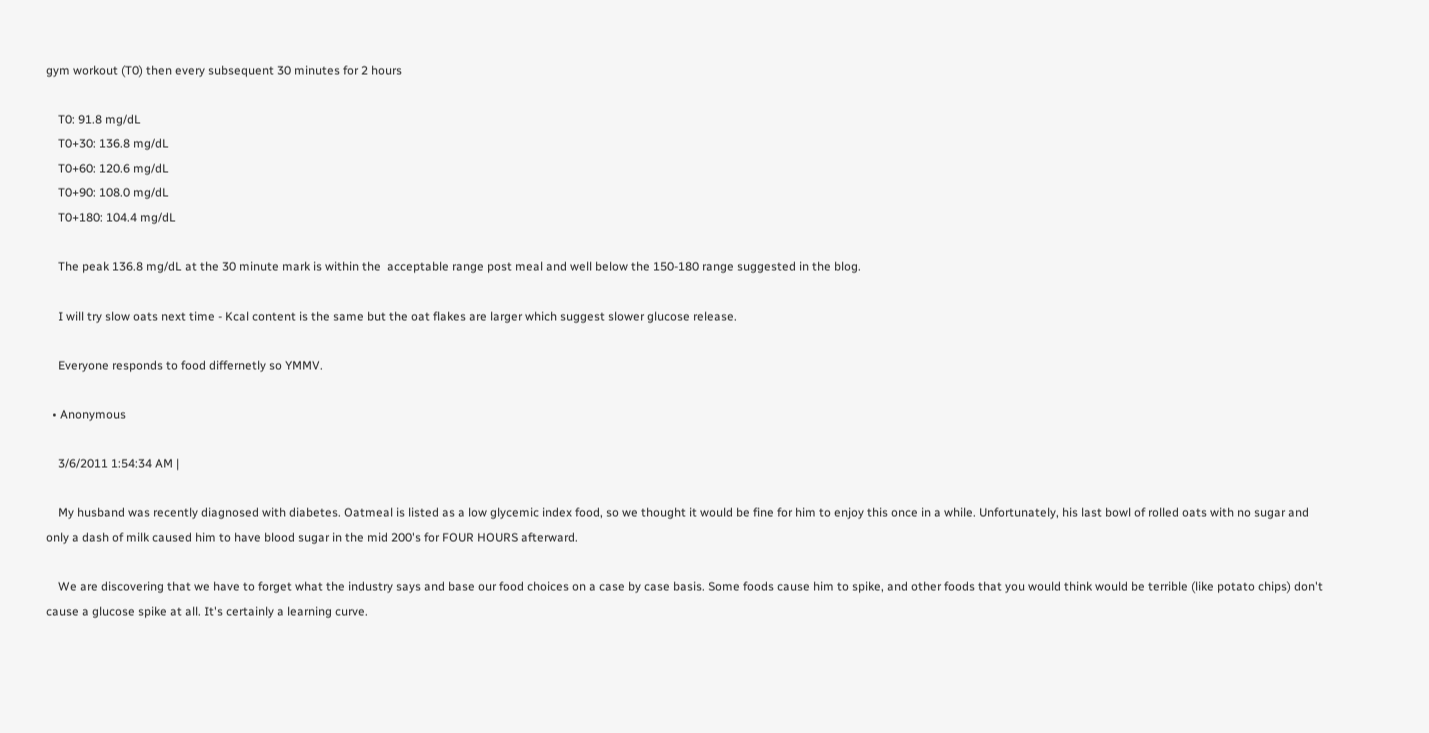gym workout (T0) then every subsequent 30 minutes for 2 hours

    T0: 91.8 mg/dL
    T0+30: 136.8 mg/dL
    T0+60: 120.6 mg/dL
    T0+90: 108.0 mg/dL
    T0+180: 104.4 mg/dL

    The peak 136.8 mg/dL at the 30 minute mark is within the  acceptable range post meal and well below the 150-180 range suggested in the blog.

    I will try slow oats next time - Kcal content is the same but the oat flakes are larger which suggest slower glucose release.

    Everyone responds to food differnetly so YMMV.

  • Anonymous

    3/6/2011 1:54:34 AM |

    My husband was recently diagnosed with diabetes. Oatmeal is listed as a low glycemic index food, so we thought it would be fine for him to enjoy this once in a while. Unfortunately, his last bowl of rolled oats with no sugar and only a dash of milk caused him to have blood sugar in the mid 200's for FOUR HOURS afterward.

    We are discovering that we have to forget what the industry says and base our food choices on a case by case basis. Some foods cause him to spike, and other foods that you would think would be terrible (like potato chips) don't cause a glucose spike at all. It's certainly a learning curve.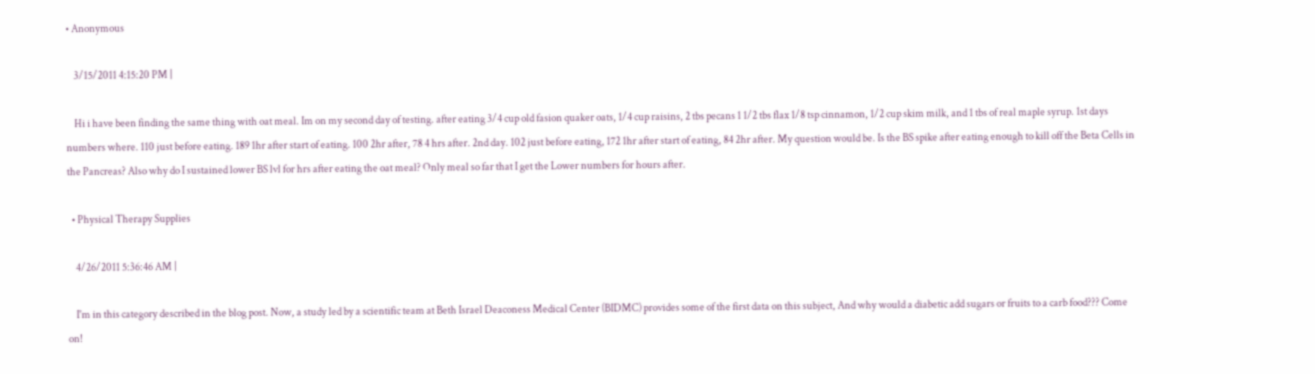• Anonymous

    3/15/2011 4:15:20 PM |

    Hi i have been finding the same thing with oat meal. Im on my second day of testing. after eating 3/4 cup old fasion quaker oats, 1/4 cup raisins, 2 tbs pecans 1 1/2 tbs flax 1/8 tsp cinnamon, 1/2 cup skim milk, and 1 tbs of real maple syrup. 1st days numbers where. 110 just before eating. 189 1hr after start of eating. 100 2hr after, 78 4 hrs after. 2nd day. 102 just before eating, 172 1hr after start of eating, 84 2hr after. My question would be. Is the BS spike after eating enough to kill off the Beta Cells in the Pancreas? Also why do I sustained lower BS lvl for hrs after eating the oat meal? Only meal so far that I get the Lower numbers for hours after.

  • Physical Therapy Supplies

    4/26/2011 5:36:46 AM |

    I'm in this category described in the blog post. Now, a study led by a scientific team at Beth Israel Deaconess Medical Center (BIDMC) provides some of the first data on this subject, And why would a diabetic add sugars or fruits to a carb food??? Come on!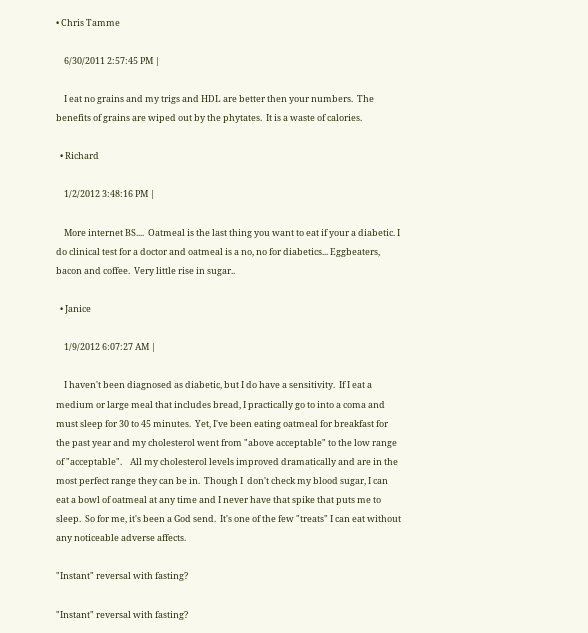• Chris Tamme

    6/30/2011 2:57:45 PM |

    I eat no grains and my trigs and HDL are better then your numbers.  The benefits of grains are wiped out by the phytates.  It is a waste of calories.

  • Richard

    1/2/2012 3:48:16 PM |

    More internet BS....  Oatmeal is the last thing you want to eat if your a diabetic. I do clinical test for a doctor and oatmeal is a no, no for diabetics... Eggbeaters, bacon and coffee.  Very little rise in sugar..

  • Janice

    1/9/2012 6:07:27 AM |

    I haven't been diagnosed as diabetic, but I do have a sensitivity.  If I eat a medium or large meal that includes bread, I practically go to into a coma and must sleep for 30 to 45 minutes.  Yet, I've been eating oatmeal for breakfast for the past year and my cholesterol went from "above acceptable" to the low range of "acceptable".    All my cholesterol levels improved dramatically and are in the most perfect range they can be in.  Though I  don't check my blood sugar, I can eat a bowl of oatmeal at any time and I never have that spike that puts me to sleep.  So for me, it's been a God send.  It's one of the few "treats" I can eat without any noticeable adverse affects.

"Instant" reversal with fasting?

"Instant" reversal with fasting?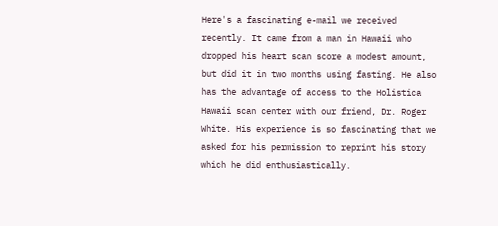Here's a fascinating e-mail we received recently. It came from a man in Hawaii who dropped his heart scan score a modest amount, but did it in two months using fasting. He also has the advantage of access to the Holistica Hawaii scan center with our friend, Dr. Roger White. His experience is so fascinating that we asked for his permission to reprint his story which he did enthusiastically.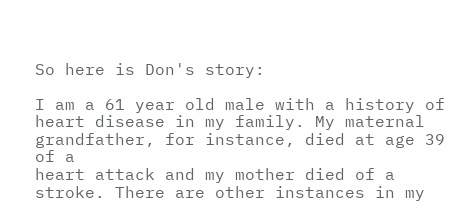So here is Don's story:

I am a 61 year old male with a history of heart disease in my family. My maternal grandfather, for instance, died at age 39 of a
heart attack and my mother died of a stroke. There are other instances in my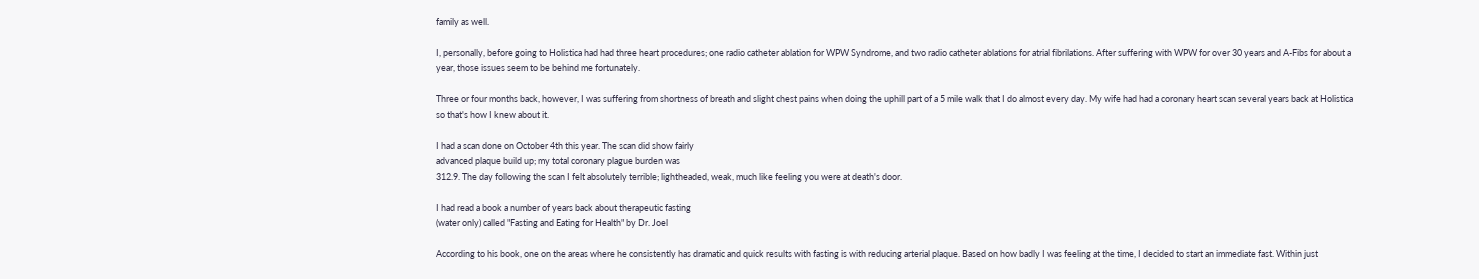family as well.

I, personally, before going to Holistica had had three heart procedures; one radio catheter ablation for WPW Syndrome, and two radio catheter ablations for atrial fibrilations. After suffering with WPW for over 30 years and A-Fibs for about a year, those issues seem to be behind me fortunately.

Three or four months back, however, I was suffering from shortness of breath and slight chest pains when doing the uphill part of a 5 mile walk that I do almost every day. My wife had had a coronary heart scan several years back at Holistica so that's how I knew about it.

I had a scan done on October 4th this year. The scan did show fairly
advanced plaque build up; my total coronary plague burden was
312.9. The day following the scan I felt absolutely terrible; lightheaded, weak, much like feeling you were at death's door.

I had read a book a number of years back about therapeutic fasting
(water only) called "Fasting and Eating for Health" by Dr. Joel

According to his book, one on the areas where he consistently has dramatic and quick results with fasting is with reducing arterial plaque. Based on how badly I was feeling at the time, I decided to start an immediate fast. Within just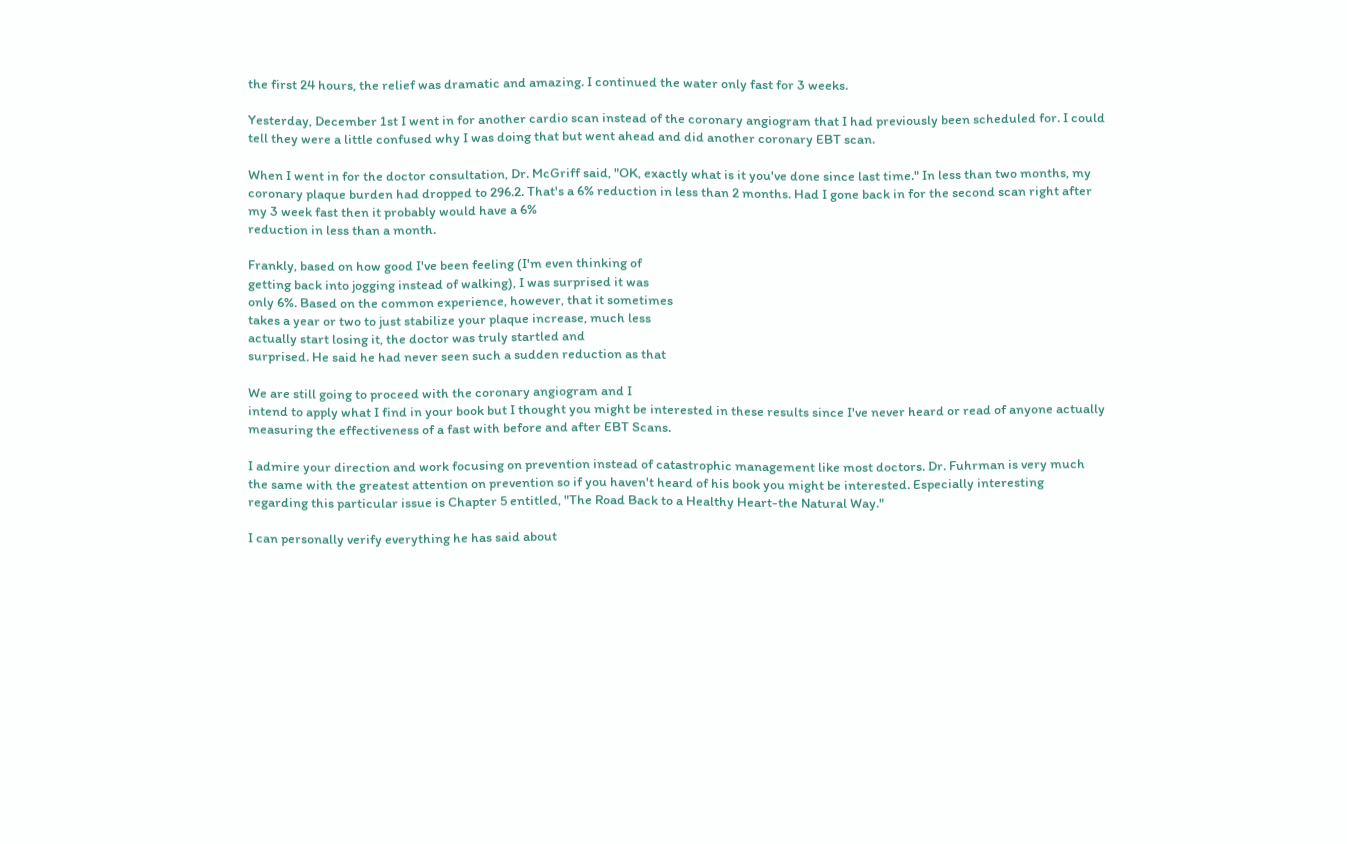the first 24 hours, the relief was dramatic and amazing. I continued the water only fast for 3 weeks.

Yesterday, December 1st I went in for another cardio scan instead of the coronary angiogram that I had previously been scheduled for. I could tell they were a little confused why I was doing that but went ahead and did another coronary EBT scan.

When I went in for the doctor consultation, Dr. McGriff said, "OK, exactly what is it you've done since last time." In less than two months, my coronary plaque burden had dropped to 296.2. That's a 6% reduction in less than 2 months. Had I gone back in for the second scan right after my 3 week fast then it probably would have a 6%
reduction in less than a month.

Frankly, based on how good I've been feeling (I'm even thinking of
getting back into jogging instead of walking), I was surprised it was
only 6%. Based on the common experience, however, that it sometimes
takes a year or two to just stabilize your plaque increase, much less
actually start losing it, the doctor was truly startled and
surprised. He said he had never seen such a sudden reduction as that

We are still going to proceed with the coronary angiogram and I
intend to apply what I find in your book but I thought you might be interested in these results since I've never heard or read of anyone actually measuring the effectiveness of a fast with before and after EBT Scans.

I admire your direction and work focusing on prevention instead of catastrophic management like most doctors. Dr. Fuhrman is very much the same with the greatest attention on prevention so if you haven't heard of his book you might be interested. Especially interesting regarding this particular issue is Chapter 5 entitled, "The Road Back to a Healthy Heart-the Natural Way."

I can personally verify everything he has said about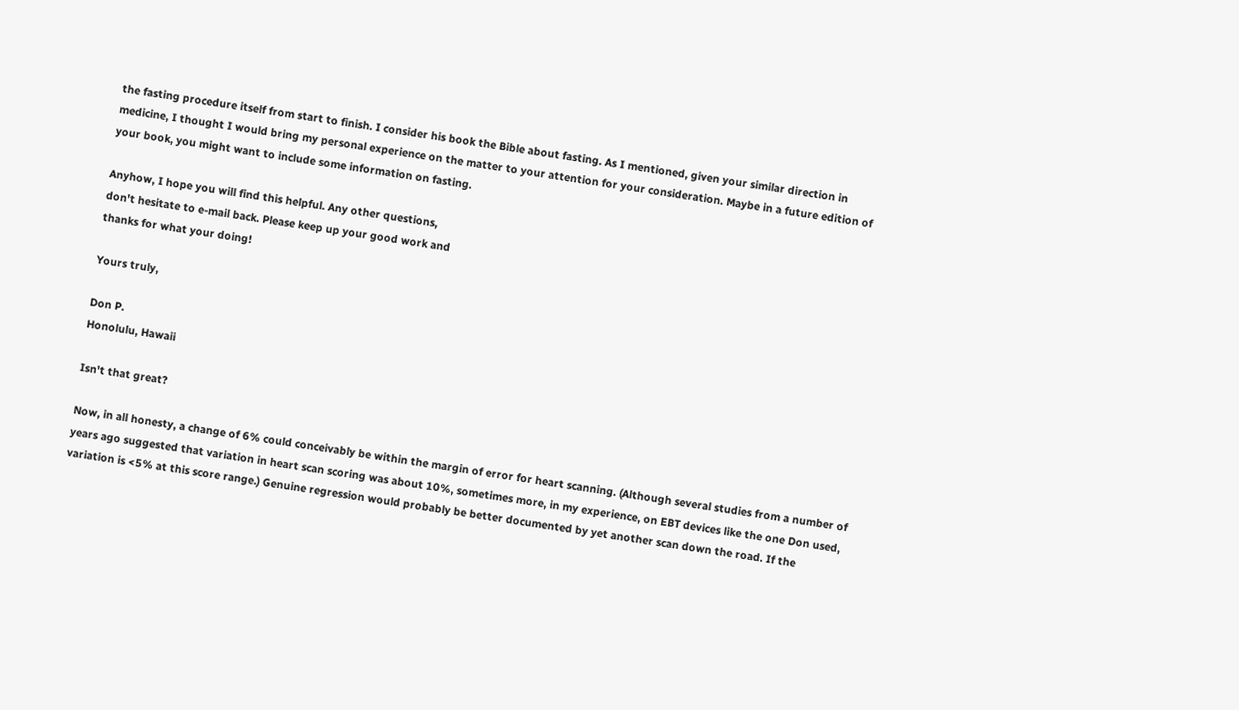the fasting procedure itself from start to finish. I consider his book the Bible about fasting. As I mentioned, given your similar direction in medicine, I thought I would bring my personal experience on the matter to your attention for your consideration. Maybe in a future edition of your book, you might want to include some information on fasting.

Anyhow, I hope you will find this helpful. Any other questions,
don't hesitate to e-mail back. Please keep up your good work and
thanks for what your doing!

Yours truly,

Don P.
Honolulu, Hawaii

Isn't that great?

Now, in all honesty, a change of 6% could conceivably be within the margin of error for heart scanning. (Although several studies from a number of years ago suggested that variation in heart scan scoring was about 10%, sometimes more, in my experience, on EBT devices like the one Don used, variation is <5% at this score range.) Genuine regression would probably be better documented by yet another scan down the road. If the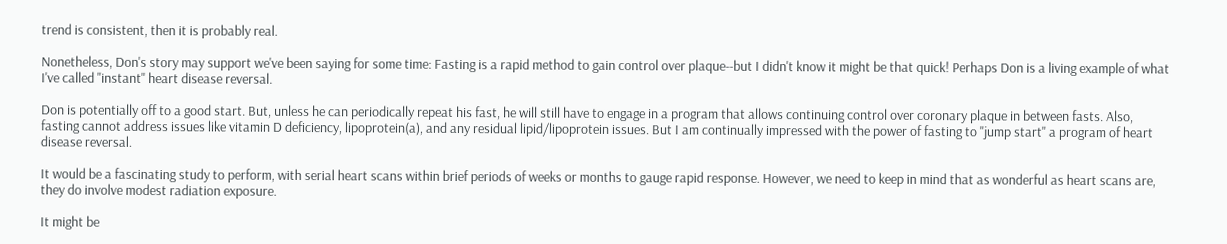trend is consistent, then it is probably real.

Nonetheless, Don's story may support we've been saying for some time: Fasting is a rapid method to gain control over plaque--but I didn't know it might be that quick! Perhaps Don is a living example of what I've called "instant" heart disease reversal.

Don is potentially off to a good start. But, unless he can periodically repeat his fast, he will still have to engage in a program that allows continuing control over coronary plaque in between fasts. Also, fasting cannot address issues like vitamin D deficiency, lipoprotein(a), and any residual lipid/lipoprotein issues. But I am continually impressed with the power of fasting to "jump start" a program of heart disease reversal.

It would be a fascinating study to perform, with serial heart scans within brief periods of weeks or months to gauge rapid response. However, we need to keep in mind that as wonderful as heart scans are, they do involve modest radiation exposure.

It might be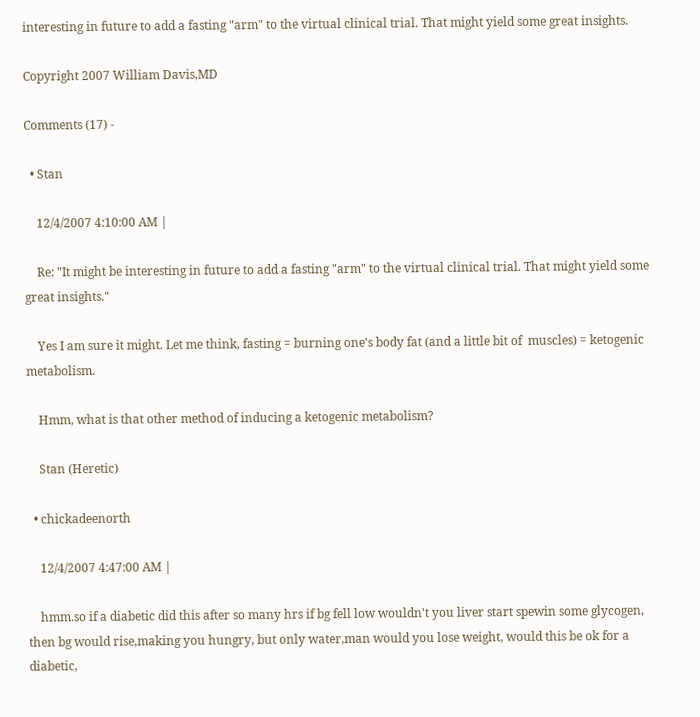interesting in future to add a fasting "arm" to the virtual clinical trial. That might yield some great insights.

Copyright 2007 William Davis,MD

Comments (17) -

  • Stan

    12/4/2007 4:10:00 AM |

    Re: "It might be interesting in future to add a fasting "arm" to the virtual clinical trial. That might yield some great insights."

    Yes I am sure it might. Let me think, fasting = burning one's body fat (and a little bit of  muscles) = ketogenic metabolism.

    Hmm, what is that other method of inducing a ketogenic metabolism?

    Stan (Heretic)

  • chickadeenorth

    12/4/2007 4:47:00 AM |

    hmm.so if a diabetic did this after so many hrs if bg fell low wouldn't you liver start spewin some glycogen, then bg would rise,making you hungry, but only water,man would you lose weight, would this be ok for a diabetic,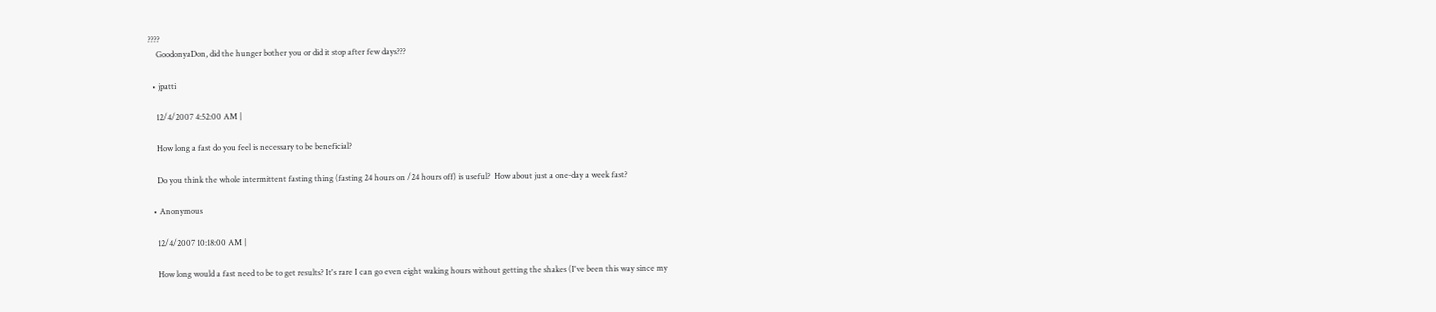????
    GoodonyaDon, did the hunger bother you or did it stop after few days???

  • jpatti

    12/4/2007 4:52:00 AM |

    How long a fast do you feel is necessary to be beneficial?

    Do you think the whole intermittent fasting thing (fasting 24 hours on /24 hours off) is useful?  How about just a one-day a week fast?

  • Anonymous

    12/4/2007 10:18:00 AM |

    How long would a fast need to be to get results? It's rare I can go even eight waking hours without getting the shakes (I've been this way since my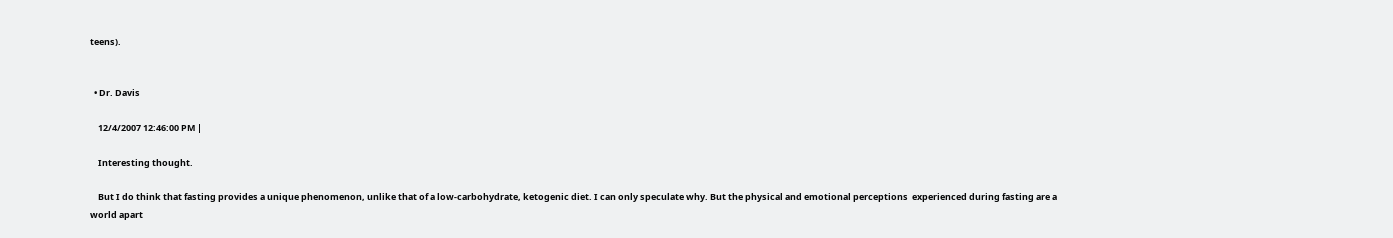teens).


  • Dr. Davis

    12/4/2007 12:46:00 PM |

    Interesting thought.

    But I do think that fasting provides a unique phenomenon, unlike that of a low-carbohydrate, ketogenic diet. I can only speculate why. But the physical and emotional perceptions  experienced during fasting are a world apart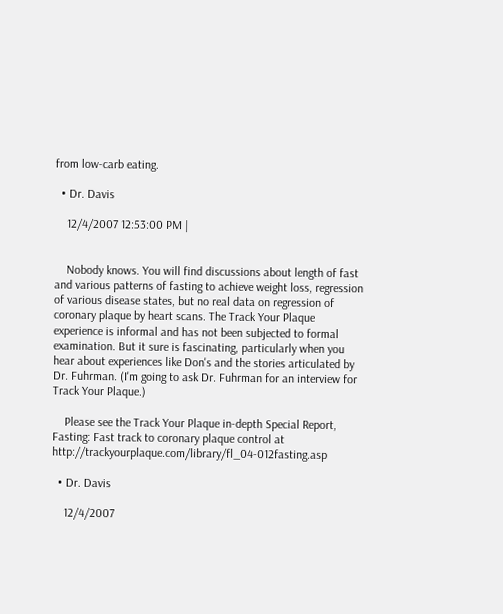from low-carb eating.

  • Dr. Davis

    12/4/2007 12:53:00 PM |


    Nobody knows. You will find discussions about length of fast and various patterns of fasting to achieve weight loss, regression of various disease states, but no real data on regression of coronary plaque by heart scans. The Track Your Plaque experience is informal and has not been subjected to formal examination. But it sure is fascinating, particularly when you hear about experiences like Don's and the stories articulated by Dr. Fuhrman. (I'm going to ask Dr. Fuhrman for an interview for Track Your Plaque.)

    Please see the Track Your Plaque in-depth Special Report, Fasting: Fast track to coronary plaque control at http://trackyourplaque.com/library/fl_04-012fasting.asp

  • Dr. Davis

    12/4/2007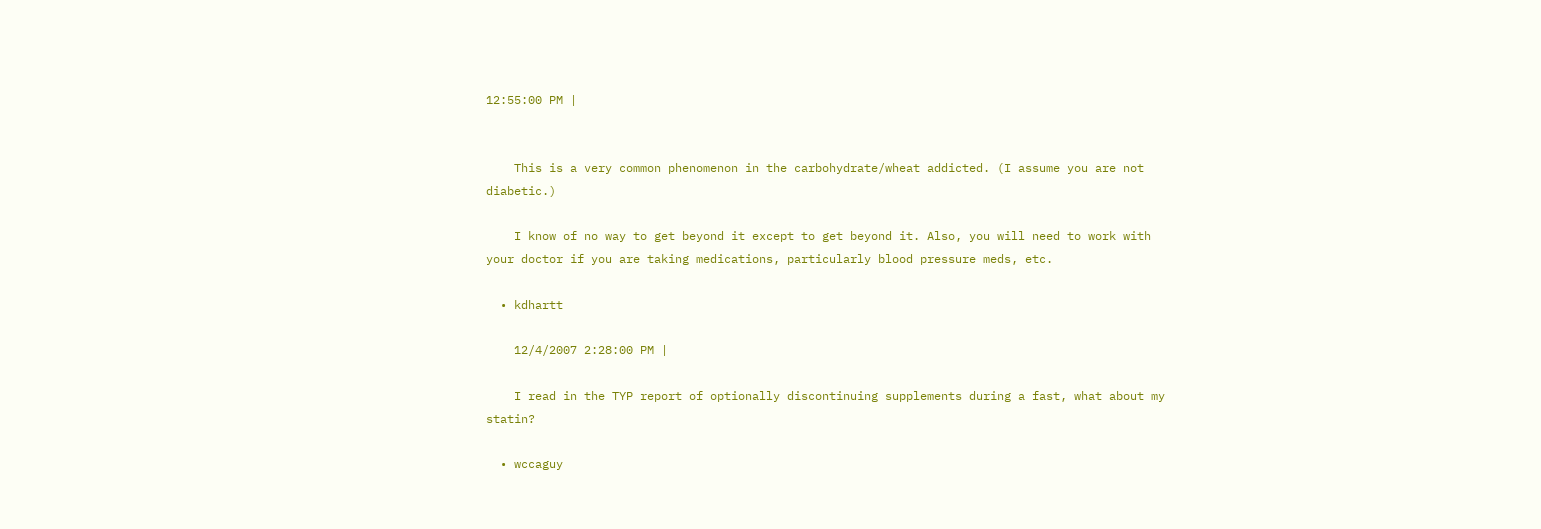12:55:00 PM |


    This is a very common phenomenon in the carbohydrate/wheat addicted. (I assume you are not diabetic.)

    I know of no way to get beyond it except to get beyond it. Also, you will need to work with your doctor if you are taking medications, particularly blood pressure meds, etc.

  • kdhartt

    12/4/2007 2:28:00 PM |

    I read in the TYP report of optionally discontinuing supplements during a fast, what about my statin?

  • wccaguy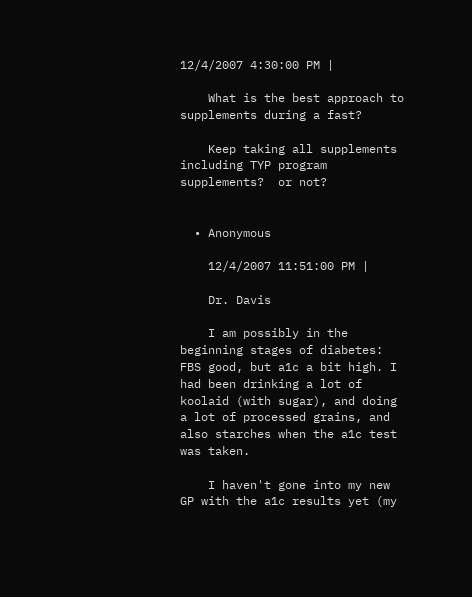12/4/2007 4:30:00 PM |

    What is the best approach to supplements during a fast?

    Keep taking all supplements including TYP program supplements?  or not?


  • Anonymous

    12/4/2007 11:51:00 PM |

    Dr. Davis

    I am possibly in the beginning stages of diabetes: FBS good, but a1c a bit high. I had been drinking a lot of koolaid (with sugar), and doing a lot of processed grains, and also starches when the a1c test was taken.

    I haven't gone into my new GP with the a1c results yet (my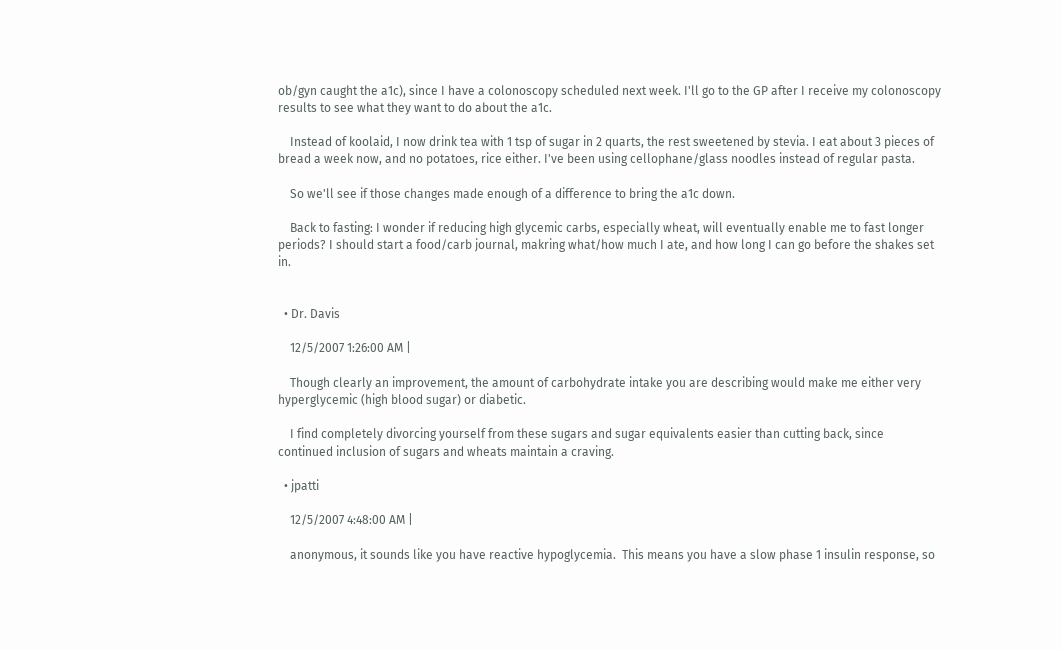ob/gyn caught the a1c), since I have a colonoscopy scheduled next week. I'll go to the GP after I receive my colonoscopy results to see what they want to do about the a1c.

    Instead of koolaid, I now drink tea with 1 tsp of sugar in 2 quarts, the rest sweetened by stevia. I eat about 3 pieces of bread a week now, and no potatoes, rice either. I've been using cellophane/glass noodles instead of regular pasta.

    So we'll see if those changes made enough of a difference to bring the a1c down.

    Back to fasting: I wonder if reducing high glycemic carbs, especially wheat, will eventually enable me to fast longer periods? I should start a food/carb journal, makring what/how much I ate, and how long I can go before the shakes set in.


  • Dr. Davis

    12/5/2007 1:26:00 AM |

    Though clearly an improvement, the amount of carbohydrate intake you are describing would make me either very hyperglycemic (high blood sugar) or diabetic.

    I find completely divorcing yourself from these sugars and sugar equivalents easier than cutting back, since continued inclusion of sugars and wheats maintain a craving.

  • jpatti

    12/5/2007 4:48:00 AM |

    anonymous, it sounds like you have reactive hypoglycemia.  This means you have a slow phase 1 insulin response, so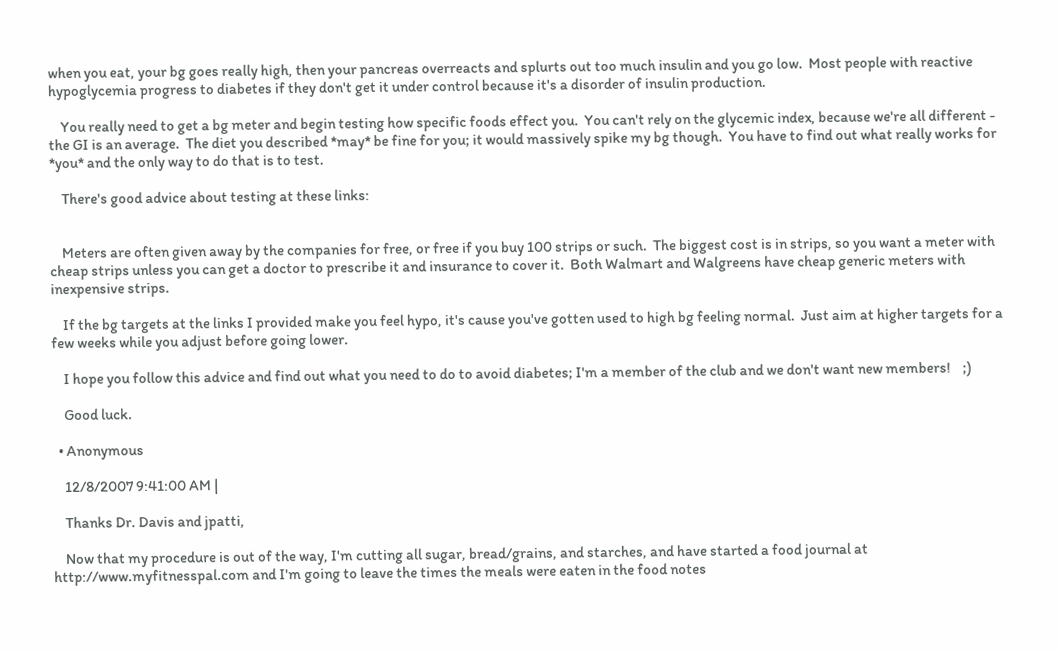when you eat, your bg goes really high, then your pancreas overreacts and splurts out too much insulin and you go low.  Most people with reactive hypoglycemia progress to diabetes if they don't get it under control because it's a disorder of insulin production.

    You really need to get a bg meter and begin testing how specific foods effect you.  You can't rely on the glycemic index, because we're all different - the GI is an average.  The diet you described *may* be fine for you; it would massively spike my bg though.  You have to find out what really works for *you* and the only way to do that is to test.

    There's good advice about testing at these links:


    Meters are often given away by the companies for free, or free if you buy 100 strips or such.  The biggest cost is in strips, so you want a meter with cheap strips unless you can get a doctor to prescribe it and insurance to cover it.  Both Walmart and Walgreens have cheap generic meters with inexpensive strips.

    If the bg targets at the links I provided make you feel hypo, it's cause you've gotten used to high bg feeling normal.  Just aim at higher targets for a few weeks while you adjust before going lower.

    I hope you follow this advice and find out what you need to do to avoid diabetes; I'm a member of the club and we don't want new members!    ;)

    Good luck.

  • Anonymous

    12/8/2007 9:41:00 AM |

    Thanks Dr. Davis and jpatti,

    Now that my procedure is out of the way, I'm cutting all sugar, bread/grains, and starches, and have started a food journal at http://www.myfitnesspal.com and I'm going to leave the times the meals were eaten in the food notes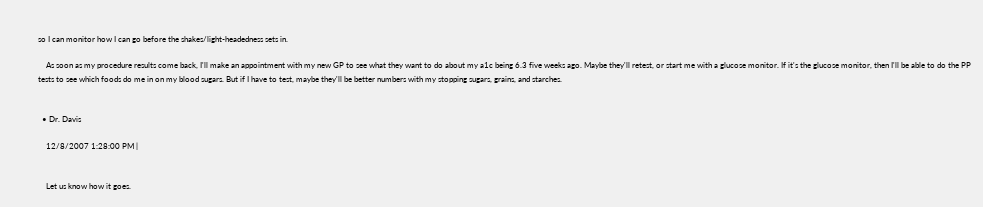so I can monitor how I can go before the shakes/light-headedness sets in.

    As soon as my procedure results come back, I'll make an appointment with my new GP to see what they want to do about my a1c being 6.3 five weeks ago. Maybe they'll retest, or start me with a glucose monitor. If it's the glucose monitor, then I'll be able to do the PP tests to see which foods do me in on my blood sugars. But if I have to test, maybe they'll be better numbers with my stopping sugars, grains, and starches.


  • Dr. Davis

    12/8/2007 1:28:00 PM |


    Let us know how it goes.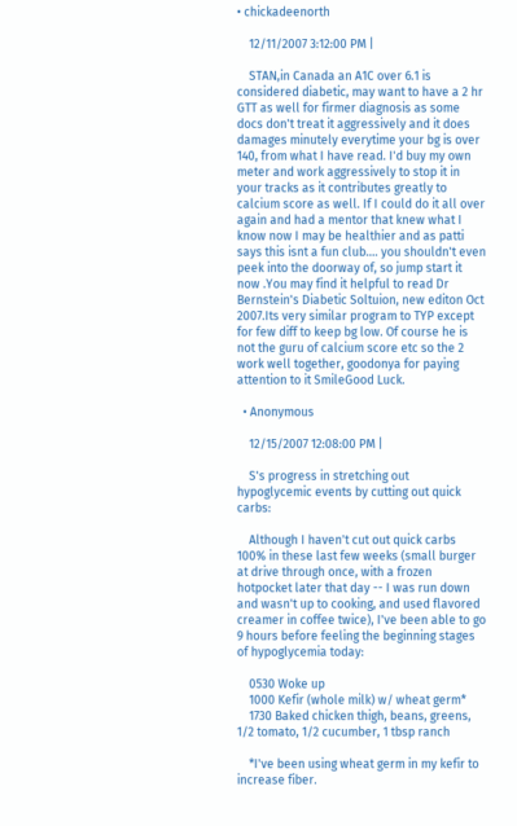• chickadeenorth

    12/11/2007 3:12:00 PM |

    STAN,in Canada an A1C over 6.1 is considered diabetic, may want to have a 2 hr GTT as well for firmer diagnosis as some docs don't treat it aggressively and it does damages minutely everytime your bg is over 140, from what I have read. I'd buy my own meter and work aggressively to stop it in your tracks as it contributes greatly to calcium score as well. If I could do it all over again and had a mentor that knew what I know now I may be healthier and as patti says this isnt a fun club.... you shouldn't even peek into the doorway of, so jump start it now .You may find it helpful to read Dr Bernstein's Diabetic Soltuion, new editon Oct 2007.Its very similar program to TYP except for few diff to keep bg low. Of course he is not the guru of calcium score etc so the 2 work well together, goodonya for paying attention to it SmileGood Luck.

  • Anonymous

    12/15/2007 12:08:00 PM |

    S's progress in stretching out hypoglycemic events by cutting out quick carbs:

    Although I haven't cut out quick carbs 100% in these last few weeks (small burger at drive through once, with a frozen hotpocket later that day -- I was run down and wasn't up to cooking, and used flavored creamer in coffee twice), I've been able to go 9 hours before feeling the beginning stages of hypoglycemia today:

    0530 Woke up
    1000 Kefir (whole milk) w/ wheat germ*
    1730 Baked chicken thigh, beans, greens, 1/2 tomato, 1/2 cucumber, 1 tbsp ranch

    *I've been using wheat germ in my kefir to increase fiber.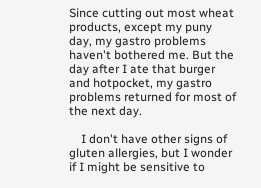Since cutting out most wheat products, except my puny day, my gastro problems haven't bothered me. But the day after I ate that burger and hotpocket, my gastro problems returned for most of the next day.

    I don't have other signs of gluten allergies, but I wonder if I might be sensitive to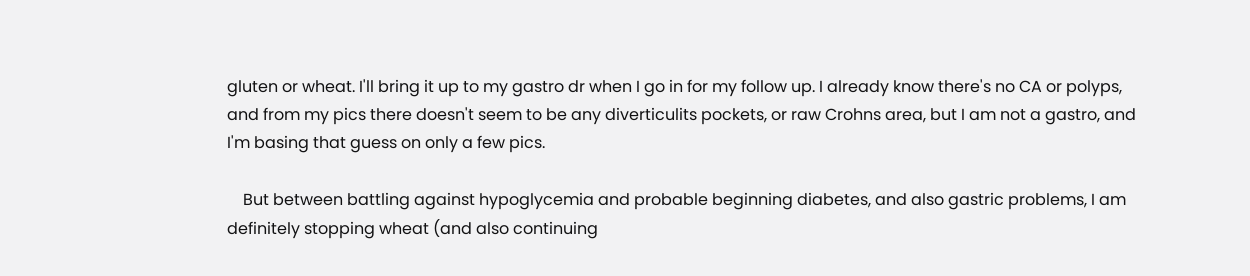gluten or wheat. I'll bring it up to my gastro dr when I go in for my follow up. I already know there's no CA or polyps, and from my pics there doesn't seem to be any diverticulits pockets, or raw Crohns area, but I am not a gastro, and I'm basing that guess on only a few pics.

    But between battling against hypoglycemia and probable beginning diabetes, and also gastric problems, I am definitely stopping wheat (and also continuing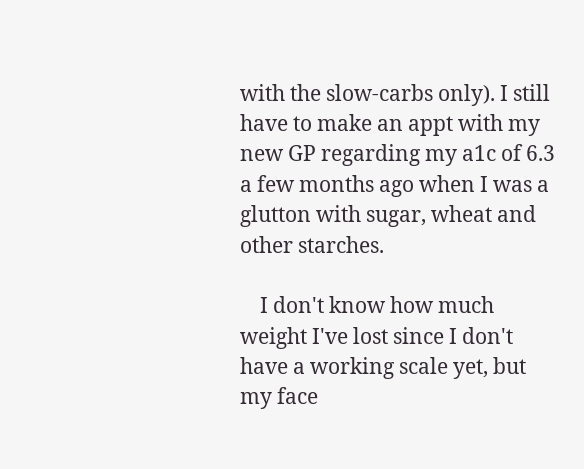with the slow-carbs only). I still have to make an appt with my new GP regarding my a1c of 6.3 a few months ago when I was a glutton with sugar, wheat and other starches.

    I don't know how much weight I've lost since I don't have a working scale yet, but my face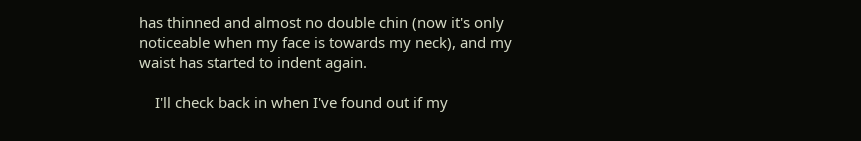has thinned and almost no double chin (now it's only noticeable when my face is towards my neck), and my waist has started to indent again.

    I'll check back in when I've found out if my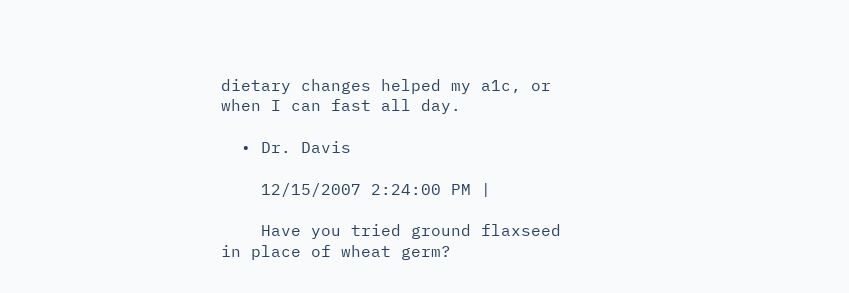dietary changes helped my a1c, or when I can fast all day.

  • Dr. Davis

    12/15/2007 2:24:00 PM |

    Have you tried ground flaxseed in place of wheat germ?